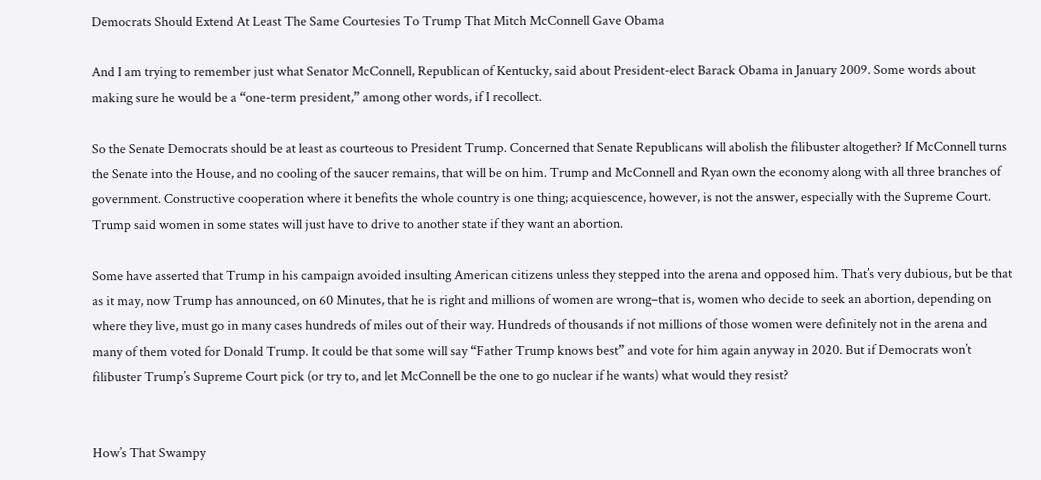Democrats Should Extend At Least The Same Courtesies To Trump That Mitch McConnell Gave Obama

And I am trying to remember just what Senator McConnell, Republican of Kentucky, said about President-elect Barack Obama in January 2009. Some words about making sure he would be a “one-term president,” among other words, if I recollect.

So the Senate Democrats should be at least as courteous to President Trump. Concerned that Senate Republicans will abolish the filibuster altogether? If McConnell turns the Senate into the House, and no cooling of the saucer remains, that will be on him. Trump and McConnell and Ryan own the economy along with all three branches of government. Constructive cooperation where it benefits the whole country is one thing; acquiescence, however, is not the answer, especially with the Supreme Court. Trump said women in some states will just have to drive to another state if they want an abortion.

Some have asserted that Trump in his campaign avoided insulting American citizens unless they stepped into the arena and opposed him. That’s very dubious, but be that as it may, now Trump has announced, on 60 Minutes, that he is right and millions of women are wrong–that is, women who decide to seek an abortion, depending on where they live, must go in many cases hundreds of miles out of their way. Hundreds of thousands if not millions of those women were definitely not in the arena and many of them voted for Donald Trump. It could be that some will say “Father Trump knows best” and vote for him again anyway in 2020. But if Democrats won’t filibuster Trump’s Supreme Court pick (or try to, and let McConnell be the one to go nuclear if he wants) what would they resist?


How’s That Swampy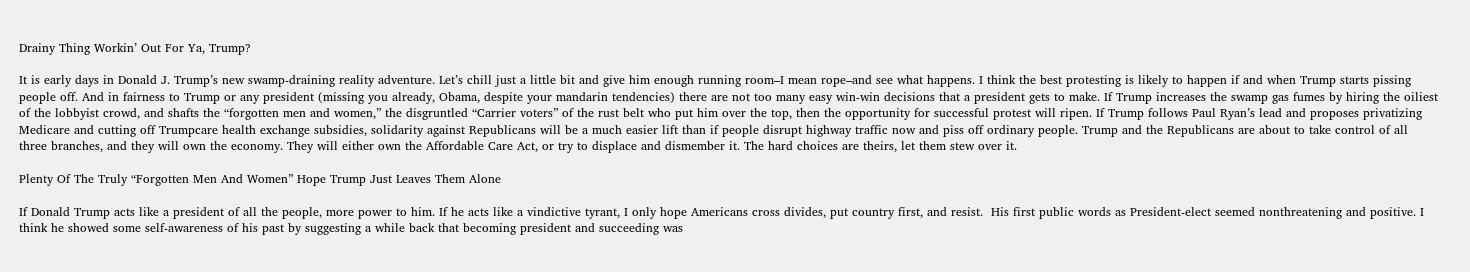Drainy Thing Workin’ Out For Ya, Trump?

It is early days in Donald J. Trump’s new swamp-draining reality adventure. Let’s chill just a little bit and give him enough running room–I mean rope–and see what happens. I think the best protesting is likely to happen if and when Trump starts pissing people off. And in fairness to Trump or any president (missing you already, Obama, despite your mandarin tendencies) there are not too many easy win-win decisions that a president gets to make. If Trump increases the swamp gas fumes by hiring the oiliest of the lobbyist crowd, and shafts the “forgotten men and women,” the disgruntled “Carrier voters” of the rust belt who put him over the top, then the opportunity for successful protest will ripen. If Trump follows Paul Ryan’s lead and proposes privatizing Medicare and cutting off Trumpcare health exchange subsidies, solidarity against Republicans will be a much easier lift than if people disrupt highway traffic now and piss off ordinary people. Trump and the Republicans are about to take control of all three branches, and they will own the economy. They will either own the Affordable Care Act, or try to displace and dismember it. The hard choices are theirs, let them stew over it.

Plenty Of The Truly “Forgotten Men And Women” Hope Trump Just Leaves Them Alone

If Donald Trump acts like a president of all the people, more power to him. If he acts like a vindictive tyrant, I only hope Americans cross divides, put country first, and resist.  His first public words as President-elect seemed nonthreatening and positive. I think he showed some self-awareness of his past by suggesting a while back that becoming president and succeeding was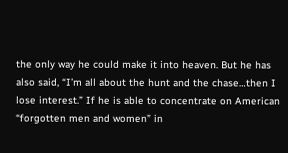the only way he could make it into heaven. But he has also said, “I’m all about the hunt and the chase…then I lose interest.” If he is able to concentrate on American “forgotten men and women” in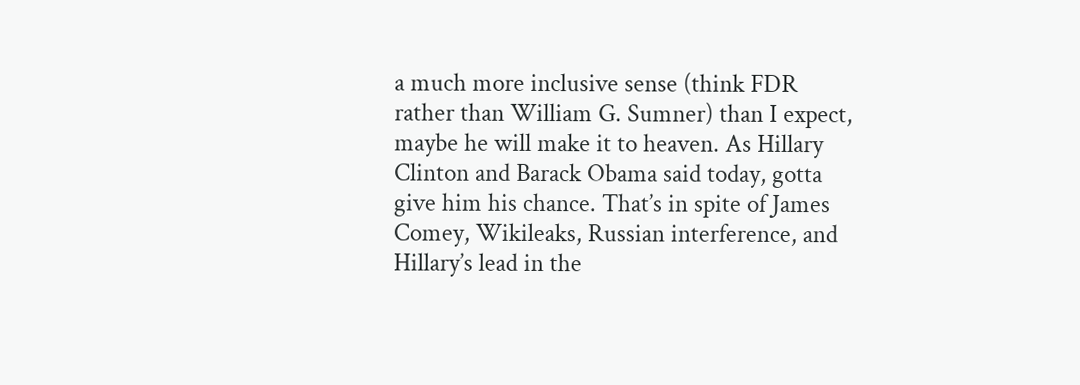a much more inclusive sense (think FDR rather than William G. Sumner) than I expect, maybe he will make it to heaven. As Hillary Clinton and Barack Obama said today, gotta give him his chance. That’s in spite of James Comey, Wikileaks, Russian interference, and Hillary’s lead in the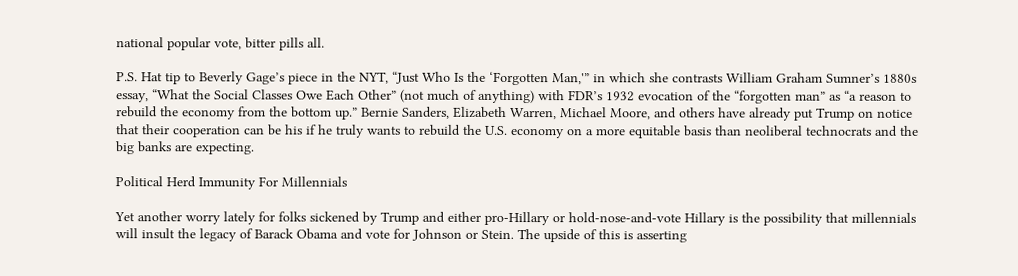national popular vote, bitter pills all.

P.S. Hat tip to Beverly Gage’s piece in the NYT, “Just Who Is the ‘Forgotten Man,'” in which she contrasts William Graham Sumner’s 1880s essay, “What the Social Classes Owe Each Other” (not much of anything) with FDR’s 1932 evocation of the “forgotten man” as “a reason to rebuild the economy from the bottom up.” Bernie Sanders, Elizabeth Warren, Michael Moore, and others have already put Trump on notice that their cooperation can be his if he truly wants to rebuild the U.S. economy on a more equitable basis than neoliberal technocrats and the big banks are expecting.

Political Herd Immunity For Millennials

Yet another worry lately for folks sickened by Trump and either pro-Hillary or hold-nose-and-vote Hillary is the possibility that millennials will insult the legacy of Barack Obama and vote for Johnson or Stein. The upside of this is asserting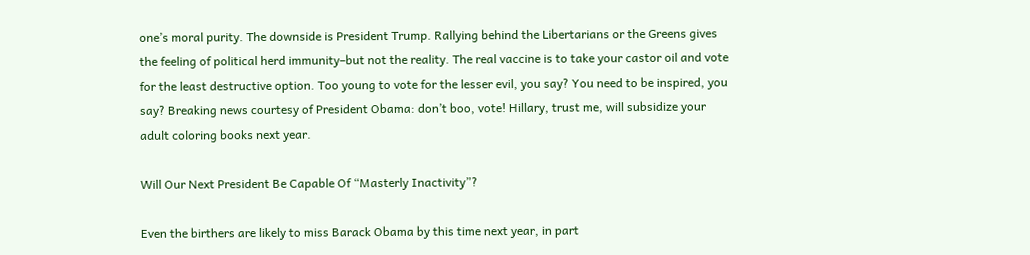one’s moral purity. The downside is President Trump. Rallying behind the Libertarians or the Greens gives the feeling of political herd immunity–but not the reality. The real vaccine is to take your castor oil and vote for the least destructive option. Too young to vote for the lesser evil, you say? You need to be inspired, you say? Breaking news courtesy of President Obama: don’t boo, vote! Hillary, trust me, will subsidize your adult coloring books next year.

Will Our Next President Be Capable Of “Masterly Inactivity”?

Even the birthers are likely to miss Barack Obama by this time next year, in part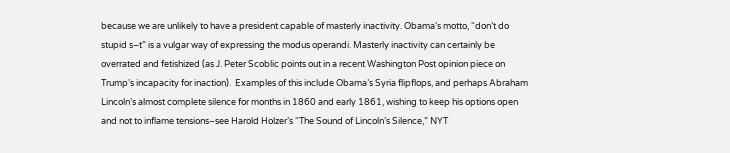because we are unlikely to have a president capable of masterly inactivity. Obama’s motto, “don’t do stupid s–t” is a vulgar way of expressing the modus operandi. Masterly inactivity can certainly be overrated and fetishized (as J. Peter Scoblic points out in a recent Washington Post opinion piece on Trump’s incapacity for inaction).  Examples of this include Obama’s Syria flipflops, and perhaps Abraham Lincoln’s almost complete silence for months in 1860 and early 1861, wishing to keep his options open and not to inflame tensions–see Harold Holzer’s “The Sound of Lincoln’s Silence,” NYT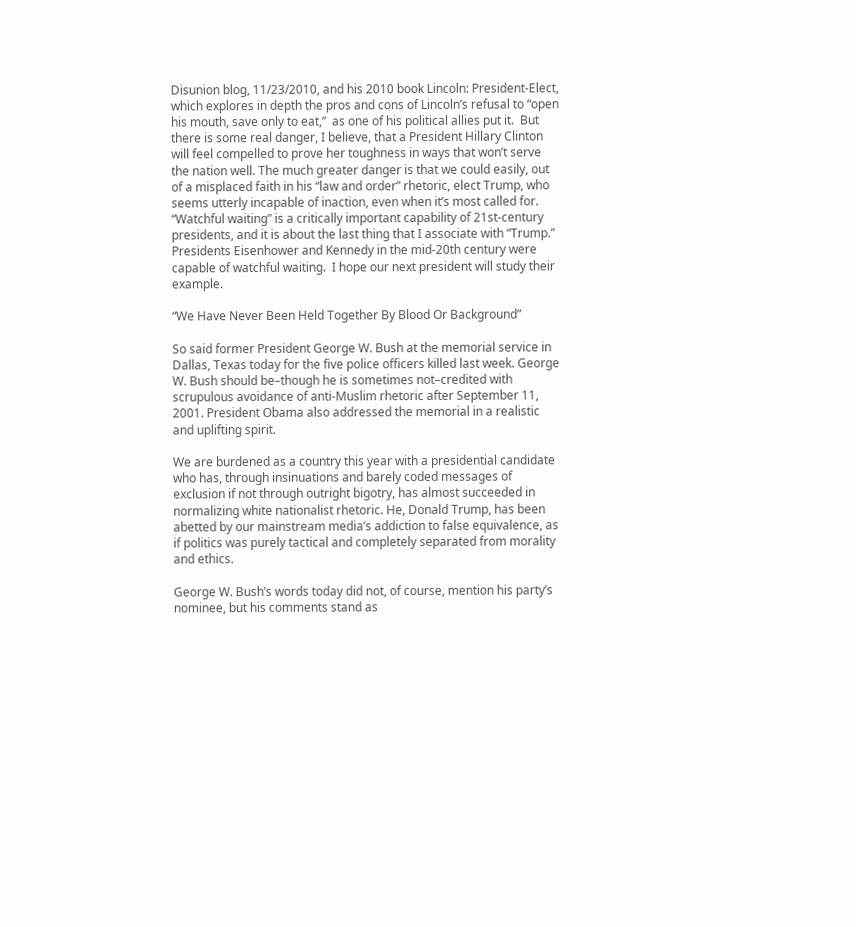Disunion blog, 11/23/2010, and his 2010 book Lincoln: President-Elect, which explores in depth the pros and cons of Lincoln’s refusal to “open his mouth, save only to eat,”  as one of his political allies put it.  But there is some real danger, I believe, that a President Hillary Clinton will feel compelled to prove her toughness in ways that won’t serve the nation well. The much greater danger is that we could easily, out of a misplaced faith in his “law and order” rhetoric, elect Trump, who seems utterly incapable of inaction, even when it’s most called for. “Watchful waiting” is a critically important capability of 21st-century presidents, and it is about the last thing that I associate with “Trump.”  Presidents Eisenhower and Kennedy in the mid-20th century were capable of watchful waiting.  I hope our next president will study their example.

“We Have Never Been Held Together By Blood Or Background”

So said former President George W. Bush at the memorial service in Dallas, Texas today for the five police officers killed last week. George W. Bush should be–though he is sometimes not–credited with scrupulous avoidance of anti-Muslim rhetoric after September 11, 2001. President Obama also addressed the memorial in a realistic and uplifting spirit.

We are burdened as a country this year with a presidential candidate who has, through insinuations and barely coded messages of exclusion if not through outright bigotry, has almost succeeded in normalizing white nationalist rhetoric. He, Donald Trump, has been abetted by our mainstream media’s addiction to false equivalence, as if politics was purely tactical and completely separated from morality and ethics.

George W. Bush’s words today did not, of course, mention his party’s nominee, but his comments stand as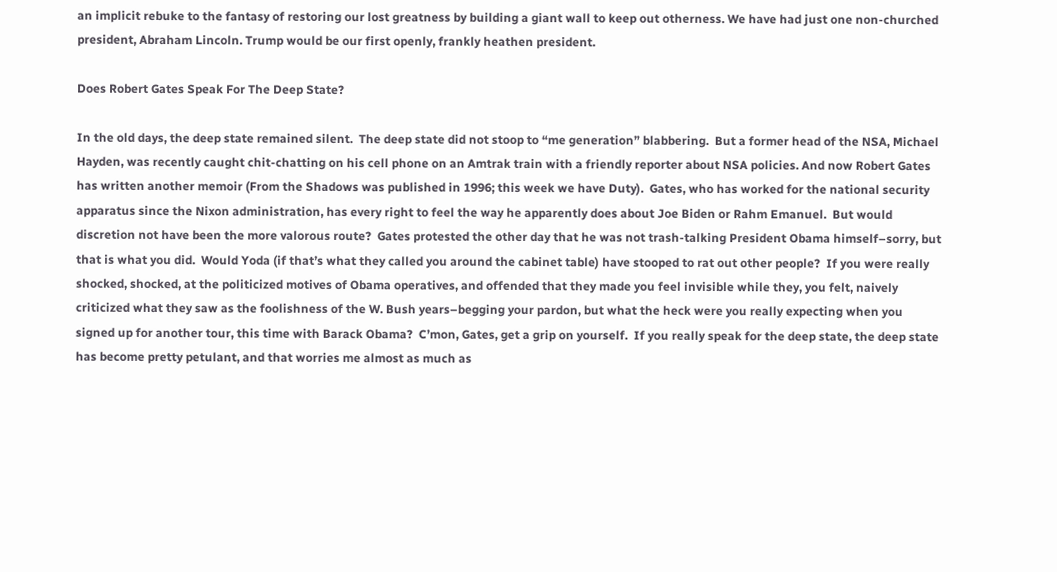an implicit rebuke to the fantasy of restoring our lost greatness by building a giant wall to keep out otherness. We have had just one non-churched president, Abraham Lincoln. Trump would be our first openly, frankly heathen president.

Does Robert Gates Speak For The Deep State?

In the old days, the deep state remained silent.  The deep state did not stoop to “me generation” blabbering.  But a former head of the NSA, Michael Hayden, was recently caught chit-chatting on his cell phone on an Amtrak train with a friendly reporter about NSA policies. And now Robert Gates has written another memoir (From the Shadows was published in 1996; this week we have Duty).  Gates, who has worked for the national security apparatus since the Nixon administration, has every right to feel the way he apparently does about Joe Biden or Rahm Emanuel.  But would discretion not have been the more valorous route?  Gates protested the other day that he was not trash-talking President Obama himself–sorry, but that is what you did.  Would Yoda (if that’s what they called you around the cabinet table) have stooped to rat out other people?  If you were really shocked, shocked, at the politicized motives of Obama operatives, and offended that they made you feel invisible while they, you felt, naively criticized what they saw as the foolishness of the W. Bush years–begging your pardon, but what the heck were you really expecting when you signed up for another tour, this time with Barack Obama?  C’mon, Gates, get a grip on yourself.  If you really speak for the deep state, the deep state has become pretty petulant, and that worries me almost as much as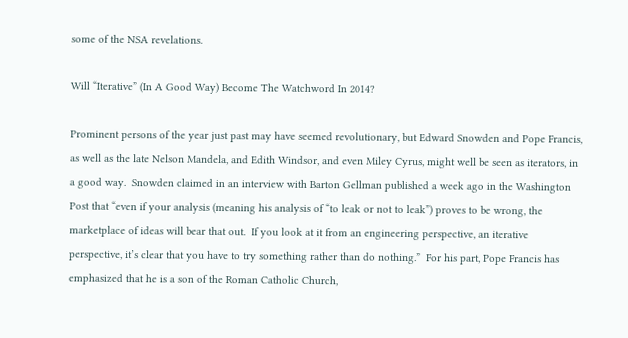some of the NSA revelations.

Will “Iterative” (In A Good Way) Become The Watchword In 2014?

Prominent persons of the year just past may have seemed revolutionary, but Edward Snowden and Pope Francis, as well as the late Nelson Mandela, and Edith Windsor, and even Miley Cyrus, might well be seen as iterators, in a good way.  Snowden claimed in an interview with Barton Gellman published a week ago in the Washington Post that “even if your analysis (meaning his analysis of “to leak or not to leak”) proves to be wrong, the marketplace of ideas will bear that out.  If you look at it from an engineering perspective, an iterative perspective, it’s clear that you have to try something rather than do nothing.”  For his part, Pope Francis has emphasized that he is a son of the Roman Catholic Church,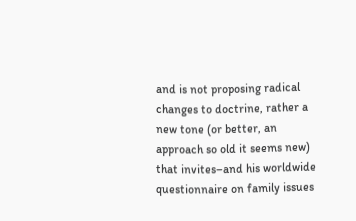and is not proposing radical changes to doctrine, rather a new tone (or better, an approach so old it seems new) that invites–and his worldwide questionnaire on family issues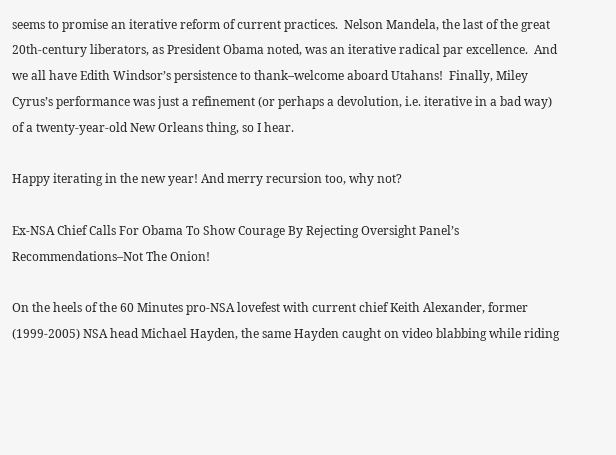seems to promise an iterative reform of current practices.  Nelson Mandela, the last of the great 20th-century liberators, as President Obama noted, was an iterative radical par excellence.  And we all have Edith Windsor’s persistence to thank–welcome aboard Utahans!  Finally, Miley Cyrus’s performance was just a refinement (or perhaps a devolution, i.e. iterative in a bad way) of a twenty-year-old New Orleans thing, so I hear.

Happy iterating in the new year! And merry recursion too, why not?

Ex-NSA Chief Calls For Obama To Show Courage By Rejecting Oversight Panel’s Recommendations–Not The Onion!

On the heels of the 60 Minutes pro-NSA lovefest with current chief Keith Alexander, former (1999-2005) NSA head Michael Hayden, the same Hayden caught on video blabbing while riding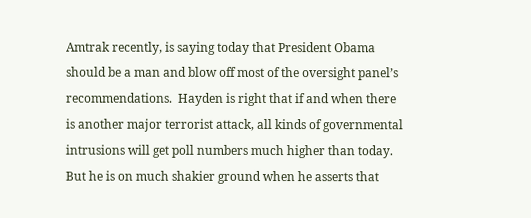Amtrak recently, is saying today that President Obama should be a man and blow off most of the oversight panel’s recommendations.  Hayden is right that if and when there is another major terrorist attack, all kinds of governmental intrusions will get poll numbers much higher than today.  But he is on much shakier ground when he asserts that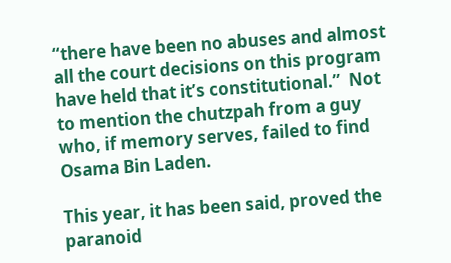“there have been no abuses and almost all the court decisions on this program have held that it’s constitutional.”  Not to mention the chutzpah from a guy who, if memory serves, failed to find Osama Bin Laden.

This year, it has been said, proved the paranoid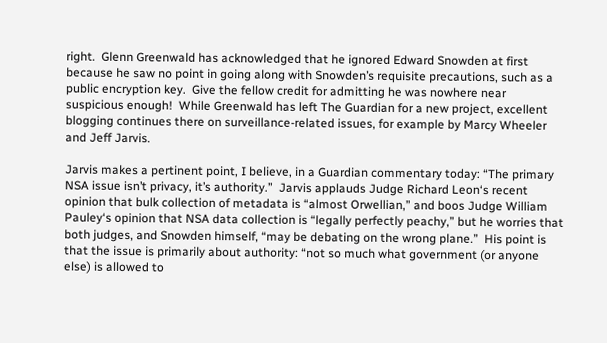right.  Glenn Greenwald has acknowledged that he ignored Edward Snowden at first because he saw no point in going along with Snowden’s requisite precautions, such as a public encryption key.  Give the fellow credit for admitting he was nowhere near suspicious enough!  While Greenwald has left The Guardian for a new project, excellent blogging continues there on surveillance-related issues, for example by Marcy Wheeler and Jeff Jarvis.

Jarvis makes a pertinent point, I believe, in a Guardian commentary today: “The primary NSA issue isn’t privacy, it’s authority.”  Jarvis applauds Judge Richard Leon‘s recent opinion that bulk collection of metadata is “almost Orwellian,” and boos Judge William Pauley‘s opinion that NSA data collection is “legally perfectly peachy,” but he worries that both judges, and Snowden himself, “may be debating on the wrong plane.”  His point is that the issue is primarily about authority: “not so much what government (or anyone else) is allowed to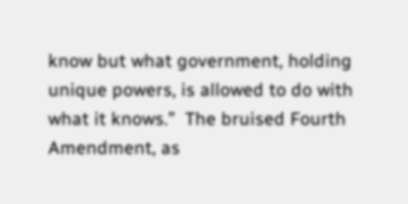know but what government, holding unique powers, is allowed to do with what it knows.”  The bruised Fourth Amendment, as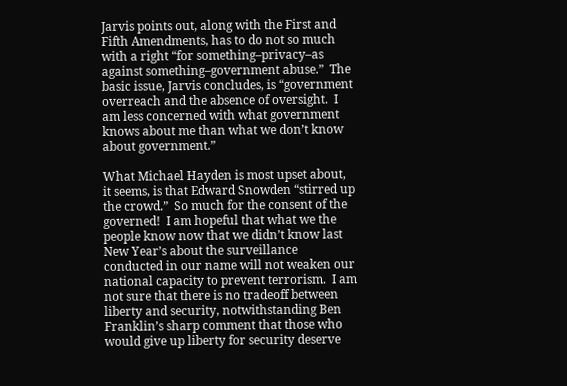Jarvis points out, along with the First and Fifth Amendments, has to do not so much with a right “for something–privacy–as against something–government abuse.”  The basic issue, Jarvis concludes, is “government overreach and the absence of oversight.  I am less concerned with what government knows about me than what we don’t know about government.”

What Michael Hayden is most upset about, it seems, is that Edward Snowden “stirred up the crowd.”  So much for the consent of the governed!  I am hopeful that what we the people know now that we didn’t know last New Year’s about the surveillance conducted in our name will not weaken our national capacity to prevent terrorism.  I am not sure that there is no tradeoff between liberty and security, notwithstanding Ben Franklin’s sharp comment that those who would give up liberty for security deserve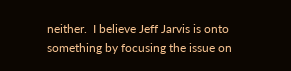neither.  I believe Jeff Jarvis is onto something by focusing the issue on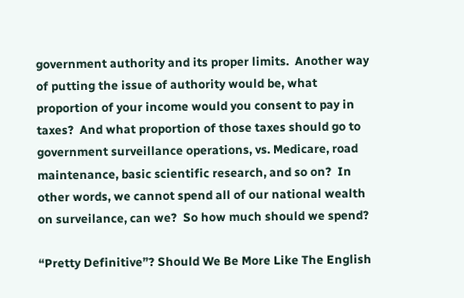government authority and its proper limits.  Another way of putting the issue of authority would be, what proportion of your income would you consent to pay in taxes?  And what proportion of those taxes should go to government surveillance operations, vs. Medicare, road maintenance, basic scientific research, and so on?  In other words, we cannot spend all of our national wealth on surveilance, can we?  So how much should we spend?

“Pretty Definitive”? Should We Be More Like The English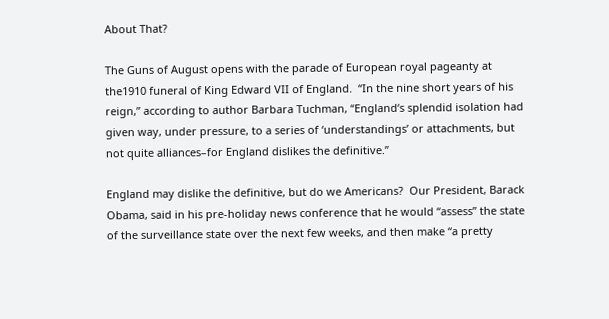About That?

The Guns of August opens with the parade of European royal pageanty at the1910 funeral of King Edward VII of England.  “In the nine short years of his reign,” according to author Barbara Tuchman, “England‘s splendid isolation had given way, under pressure, to a series of ‘understandings’ or attachments, but not quite alliances–for England dislikes the definitive.”

England may dislike the definitive, but do we Americans?  Our President, Barack Obama, said in his pre-holiday news conference that he would “assess” the state of the surveillance state over the next few weeks, and then make “a pretty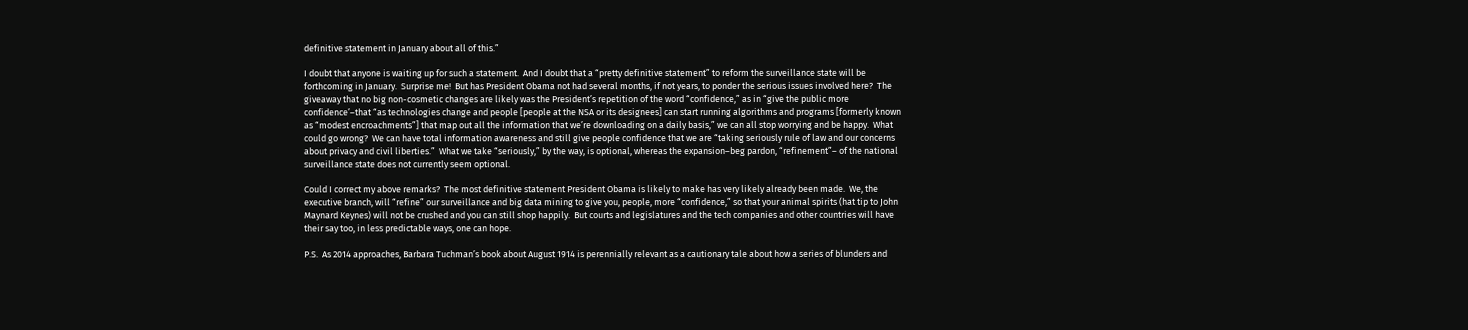definitive statement in January about all of this.”

I doubt that anyone is waiting up for such a statement.  And I doubt that a “pretty definitive statement” to reform the surveillance state will be forthcoming in January.  Surprise me!  But has President Obama not had several months, if not years, to ponder the serious issues involved here?  The giveaway that no big non-cosmetic changes are likely was the President’s repetition of the word “confidence,” as in “give the public more confidence’–that “as technologies change and people [people at the NSA or its designees] can start running algorithms and programs [formerly known as “modest encroachments”] that map out all the information that we’re downloading on a daily basis,” we can all stop worrying and be happy.  What could go wrong?  We can have total information awareness and still give people confidence that we are “taking seriously rule of law and our concerns about privacy and civil liberties.”  What we take “seriously,” by the way, is optional, whereas the expansion–beg pardon, “refinement”– of the national surveillance state does not currently seem optional.

Could I correct my above remarks?  The most definitive statement President Obama is likely to make has very likely already been made.  We, the executive branch, will “refine” our surveillance and big data mining to give you, people, more “confidence,” so that your animal spirits (hat tip to John Maynard Keynes) will not be crushed and you can still shop happily.  But courts and legislatures and the tech companies and other countries will have their say too, in less predictable ways, one can hope.

P.S.  As 2014 approaches, Barbara Tuchman’s book about August 1914 is perennially relevant as a cautionary tale about how a series of blunders and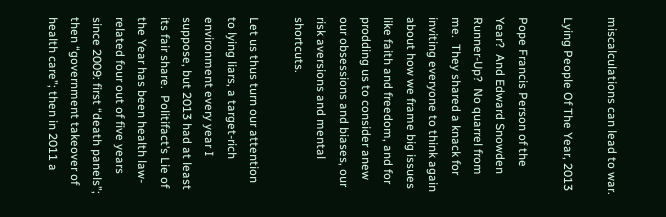miscalculations can lead to war.

Lying People Of The Year, 2013

Pope Francis Person of the Year?  And Edward Snowden Runner-Up?  No quarrel from me.  They shared a knack for inviting everyone to think again about how we frame big issues like faith and freedom, and for prodding us to consider anew our obsessions and biases, our risk aversions and mental shortcuts.

Let us thus turn our attention to lying liars, a target-rich environment every year I suppose, but 2013 had at least its fair share.  Politifact’s Lie of the Year has been health law-related four out of five years  since 2009: first “death panels”; then “government takeover of health care”; then in 2011 a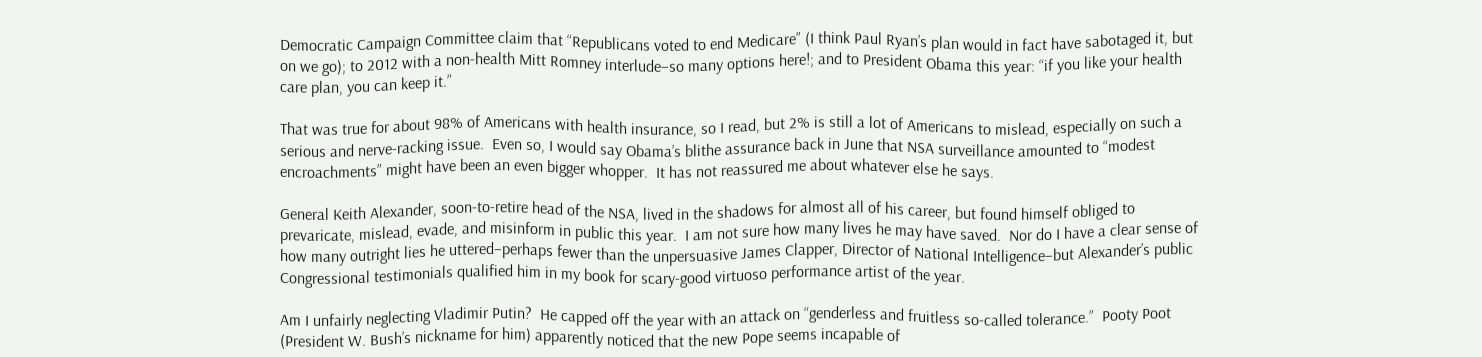Democratic Campaign Committee claim that “Republicans voted to end Medicare” (I think Paul Ryan’s plan would in fact have sabotaged it, but on we go); to 2012 with a non-health Mitt Romney interlude–so many options here!; and to President Obama this year: “if you like your health care plan, you can keep it.”

That was true for about 98% of Americans with health insurance, so I read, but 2% is still a lot of Americans to mislead, especially on such a serious and nerve-racking issue.  Even so, I would say Obama’s blithe assurance back in June that NSA surveillance amounted to “modest encroachments” might have been an even bigger whopper.  It has not reassured me about whatever else he says.

General Keith Alexander, soon-to-retire head of the NSA, lived in the shadows for almost all of his career, but found himself obliged to prevaricate, mislead, evade, and misinform in public this year.  I am not sure how many lives he may have saved.  Nor do I have a clear sense of how many outright lies he uttered–perhaps fewer than the unpersuasive James Clapper, Director of National Intelligence–but Alexander’s public Congressional testimonials qualified him in my book for scary-good virtuoso performance artist of the year.

Am I unfairly neglecting Vladimir Putin?  He capped off the year with an attack on “genderless and fruitless so-called tolerance.”  Pooty Poot (President W. Bush’s nickname for him) apparently noticed that the new Pope seems incapable of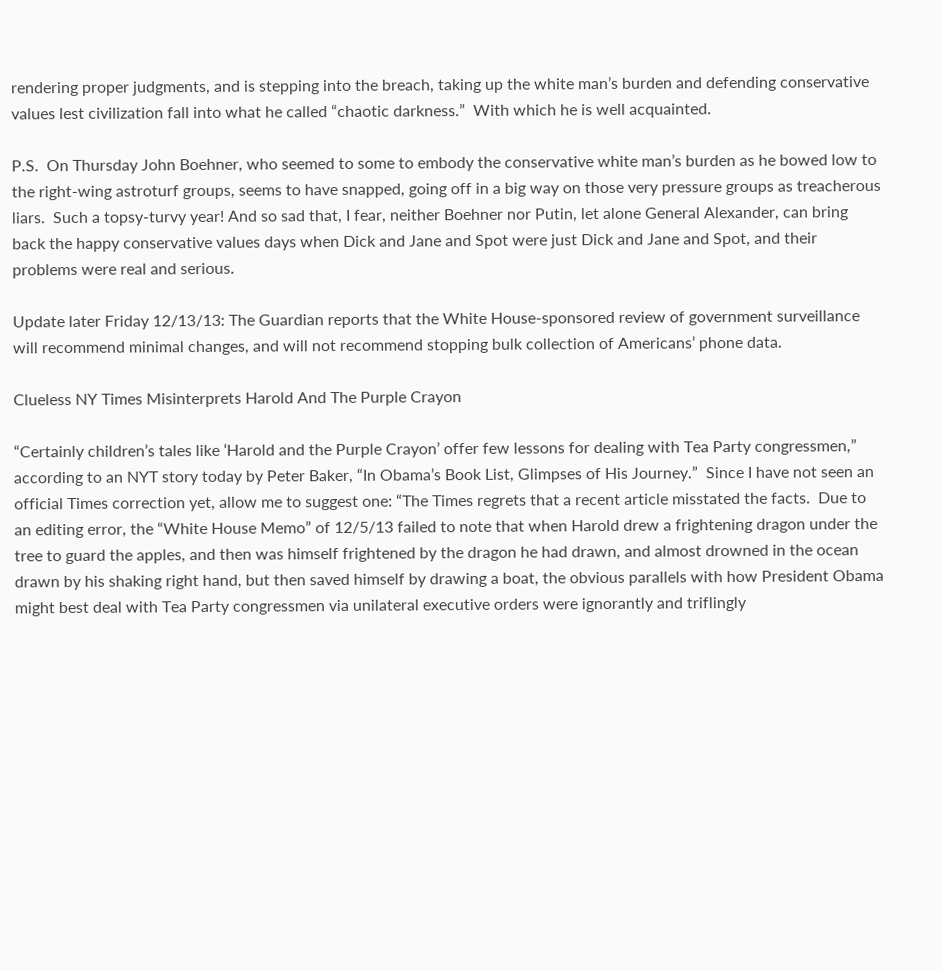rendering proper judgments, and is stepping into the breach, taking up the white man’s burden and defending conservative values lest civilization fall into what he called “chaotic darkness.”  With which he is well acquainted.

P.S.  On Thursday John Boehner, who seemed to some to embody the conservative white man’s burden as he bowed low to the right-wing astroturf groups, seems to have snapped, going off in a big way on those very pressure groups as treacherous liars.  Such a topsy-turvy year! And so sad that, I fear, neither Boehner nor Putin, let alone General Alexander, can bring back the happy conservative values days when Dick and Jane and Spot were just Dick and Jane and Spot, and their problems were real and serious.

Update later Friday 12/13/13: The Guardian reports that the White House-sponsored review of government surveillance will recommend minimal changes, and will not recommend stopping bulk collection of Americans’ phone data.

Clueless NY Times Misinterprets Harold And The Purple Crayon

“Certainly children’s tales like ‘Harold and the Purple Crayon’ offer few lessons for dealing with Tea Party congressmen,” according to an NYT story today by Peter Baker, “In Obama’s Book List, Glimpses of His Journey.”  Since I have not seen an official Times correction yet, allow me to suggest one: “The Times regrets that a recent article misstated the facts.  Due to an editing error, the “White House Memo” of 12/5/13 failed to note that when Harold drew a frightening dragon under the tree to guard the apples, and then was himself frightened by the dragon he had drawn, and almost drowned in the ocean drawn by his shaking right hand, but then saved himself by drawing a boat, the obvious parallels with how President Obama might best deal with Tea Party congressmen via unilateral executive orders were ignorantly and triflingly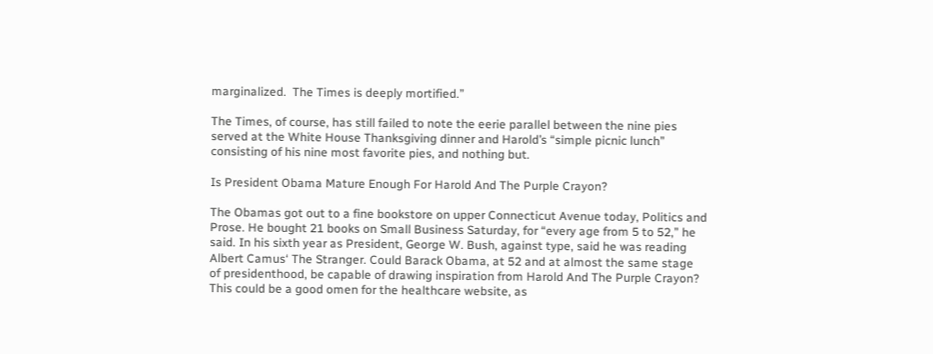marginalized.  The Times is deeply mortified.”

The Times, of course, has still failed to note the eerie parallel between the nine pies served at the White House Thanksgiving dinner and Harold’s “simple picnic lunch” consisting of his nine most favorite pies, and nothing but.

Is President Obama Mature Enough For Harold And The Purple Crayon?

The Obamas got out to a fine bookstore on upper Connecticut Avenue today, Politics and Prose. He bought 21 books on Small Business Saturday, for “every age from 5 to 52,” he said. In his sixth year as President, George W. Bush, against type, said he was reading Albert Camus‘ The Stranger. Could Barack Obama, at 52 and at almost the same stage of presidenthood, be capable of drawing inspiration from Harold And The Purple Crayon? This could be a good omen for the healthcare website, as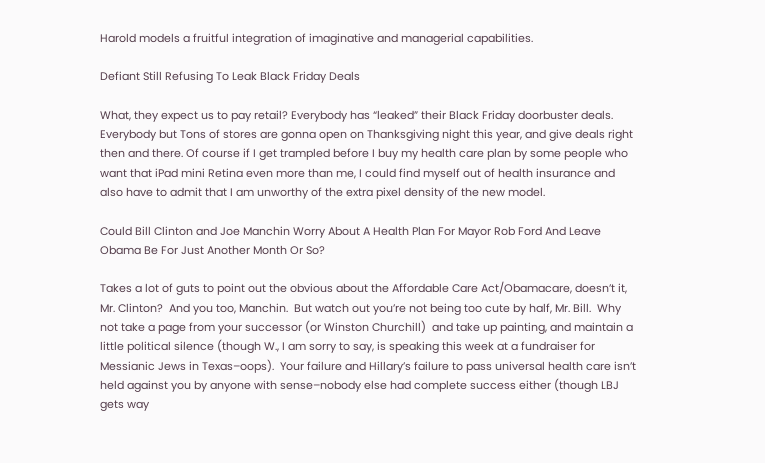Harold models a fruitful integration of imaginative and managerial capabilities.

Defiant Still Refusing To Leak Black Friday Deals

What, they expect us to pay retail? Everybody has “leaked” their Black Friday doorbuster deals. Everybody but Tons of stores are gonna open on Thanksgiving night this year, and give deals right then and there. Of course if I get trampled before I buy my health care plan by some people who want that iPad mini Retina even more than me, I could find myself out of health insurance and also have to admit that I am unworthy of the extra pixel density of the new model.

Could Bill Clinton and Joe Manchin Worry About A Health Plan For Mayor Rob Ford And Leave Obama Be For Just Another Month Or So?

Takes a lot of guts to point out the obvious about the Affordable Care Act/Obamacare, doesn’t it, Mr. Clinton?  And you too, Manchin.  But watch out you’re not being too cute by half, Mr. Bill.  Why not take a page from your successor (or Winston Churchill)  and take up painting, and maintain a little political silence (though W., I am sorry to say, is speaking this week at a fundraiser for Messianic Jews in Texas–oops).  Your failure and Hillary’s failure to pass universal health care isn’t held against you by anyone with sense–nobody else had complete success either (though LBJ gets way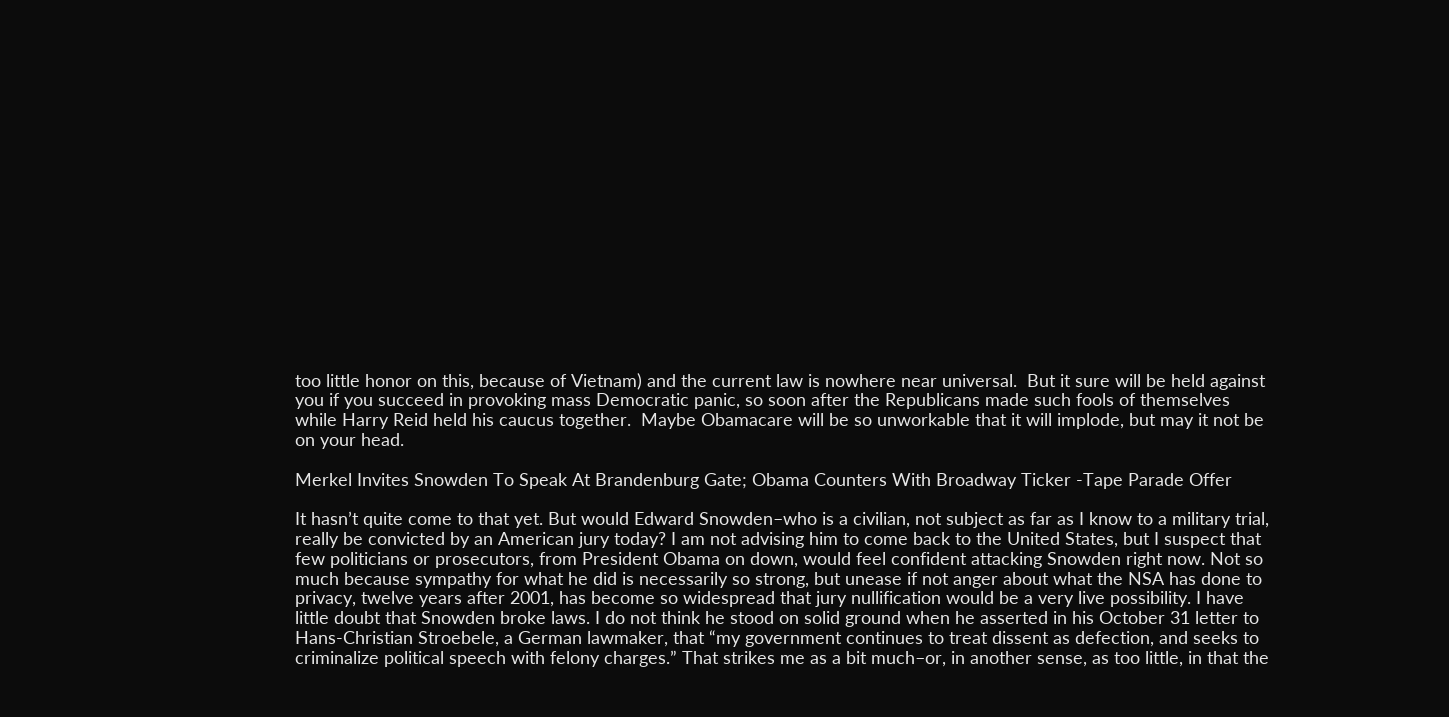too little honor on this, because of Vietnam) and the current law is nowhere near universal.  But it sure will be held against you if you succeed in provoking mass Democratic panic, so soon after the Republicans made such fools of themselves while Harry Reid held his caucus together.  Maybe Obamacare will be so unworkable that it will implode, but may it not be on your head.

Merkel Invites Snowden To Speak At Brandenburg Gate; Obama Counters With Broadway Ticker -Tape Parade Offer

It hasn’t quite come to that yet. But would Edward Snowden–who is a civilian, not subject as far as I know to a military trial, really be convicted by an American jury today? I am not advising him to come back to the United States, but I suspect that few politicians or prosecutors, from President Obama on down, would feel confident attacking Snowden right now. Not so much because sympathy for what he did is necessarily so strong, but unease if not anger about what the NSA has done to privacy, twelve years after 2001, has become so widespread that jury nullification would be a very live possibility. I have little doubt that Snowden broke laws. I do not think he stood on solid ground when he asserted in his October 31 letter to Hans-Christian Stroebele, a German lawmaker, that “my government continues to treat dissent as defection, and seeks to criminalize political speech with felony charges.” That strikes me as a bit much–or, in another sense, as too little, in that the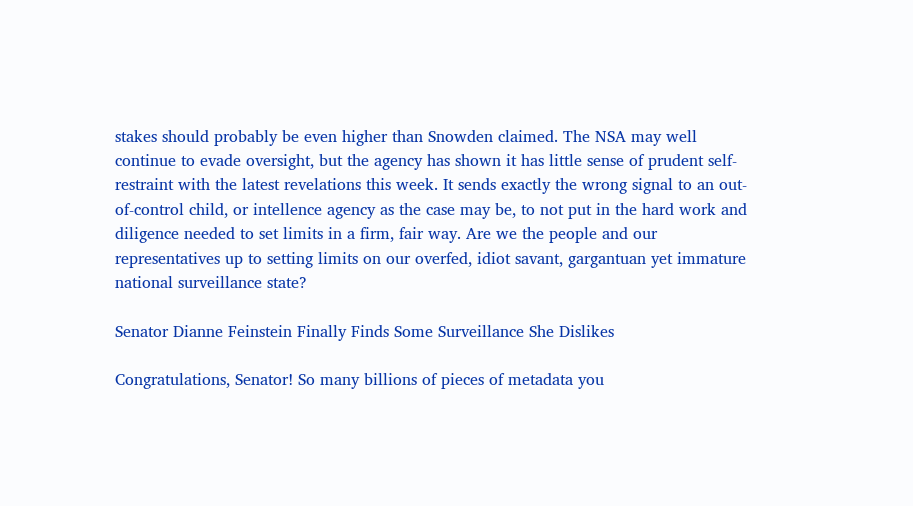stakes should probably be even higher than Snowden claimed. The NSA may well continue to evade oversight, but the agency has shown it has little sense of prudent self-restraint with the latest revelations this week. It sends exactly the wrong signal to an out-of-control child, or intellence agency as the case may be, to not put in the hard work and diligence needed to set limits in a firm, fair way. Are we the people and our representatives up to setting limits on our overfed, idiot savant, gargantuan yet immature national surveillance state?

Senator Dianne Feinstein Finally Finds Some Surveillance She Dislikes

Congratulations, Senator! So many billions of pieces of metadata you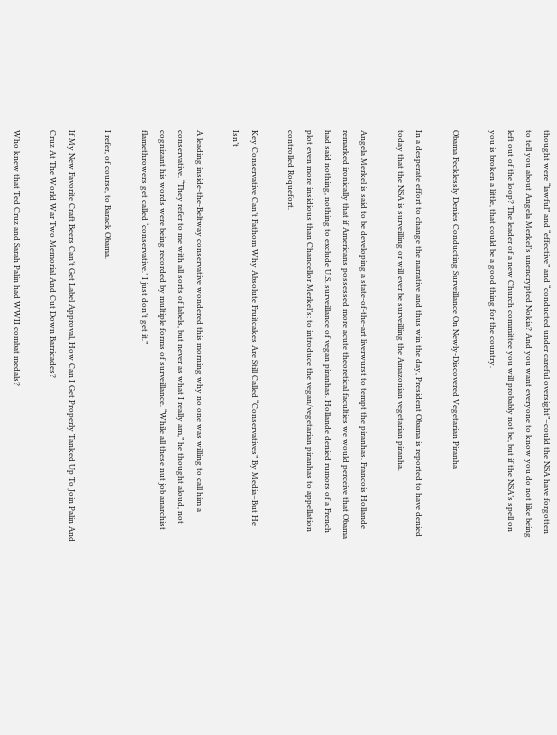thought were “lawful” and “effective” and “conducted under careful oversight”–could the NSA have forgotten to tell you about Angela Merkel’s unencrypted Nokia? And you want everyone to know you do not like being left out of the loop? The leader of a new Church committee you will probably not be, but if the NSA’s spell on you is broken a little, that could be a good thing for the country.

Obama Fecklessly Denies Conducting Surveillance On Newly-Discovered Vegetarian Piranha

In a desperate effort to change the narrative and thus win the day, President Obama is reported to have denied today that the NSA is surveilling or will ever be surveilling the Amazonian vegetarian piranha.

Angela Merkel is said to be developing a state-of-the-art liverwurst to tempt the piranhas. Francois Hollande remarked ironically that if Americans possessed more acute theoretical faculties we would perceive that Obama had said nothing, nothing to exclude U.S. surveillance of vegan piranhas. Hollande denied rumors of a French plot even more insidious than Chancellor Merkel’s: to introduce the vegan/vegetarian piranhas to appellation controlled Roquefort.

Key Conservative Can’t Fathom Why Absolute Fruitcakes Are Still Called “Conservatives” By Media–But He Isn’t

A leading inside-the-Beltway conservative wondered this morning why no one was willing to call him a conservative. “They refer to me with all sorts of labels, but never as what I really am,” he thought aloud, not cognizant his words were being recorded by multiple forms of surveillance. “While all these nut job anarchist flamethrowers get called ‘conservative.’ I just don’t get it.”

I refer, of course, to Barack Obama.

If My New Favorite Craft Beers Can’t Get Label Approval, How Can I Get Properly Tanked Up To Join Palin And Cruz At The World War Two Memorial And Cut Down Barricades?

Who knew that Ted Cruz and Sarah Palin had WWII combat medals?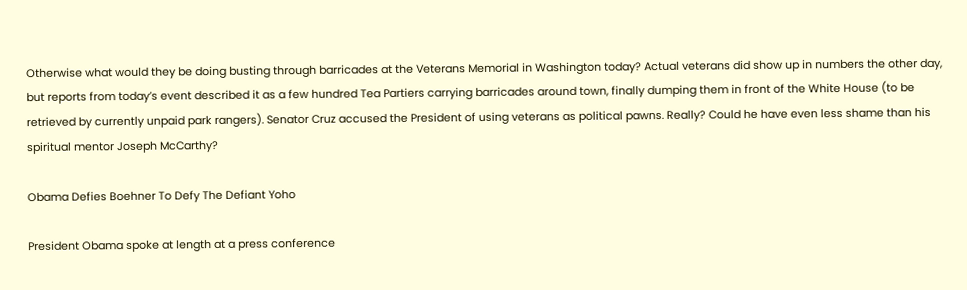Otherwise what would they be doing busting through barricades at the Veterans Memorial in Washington today? Actual veterans did show up in numbers the other day, but reports from today’s event described it as a few hundred Tea Partiers carrying barricades around town, finally dumping them in front of the White House (to be retrieved by currently unpaid park rangers). Senator Cruz accused the President of using veterans as political pawns. Really? Could he have even less shame than his spiritual mentor Joseph McCarthy?

Obama Defies Boehner To Defy The Defiant Yoho

President Obama spoke at length at a press conference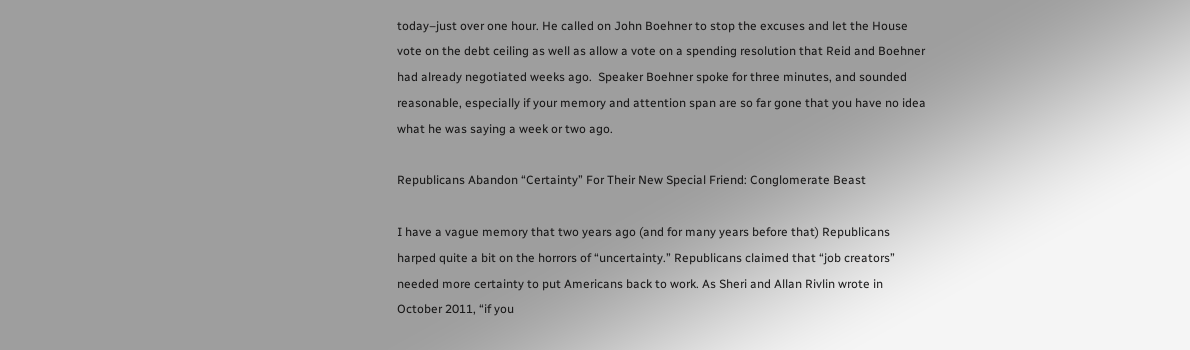today–just over one hour. He called on John Boehner to stop the excuses and let the House vote on the debt ceiling as well as allow a vote on a spending resolution that Reid and Boehner had already negotiated weeks ago.  Speaker Boehner spoke for three minutes, and sounded reasonable, especially if your memory and attention span are so far gone that you have no idea what he was saying a week or two ago.

Republicans Abandon “Certainty” For Their New Special Friend: Conglomerate Beast

I have a vague memory that two years ago (and for many years before that) Republicans harped quite a bit on the horrors of “uncertainty.” Republicans claimed that “job creators” needed more certainty to put Americans back to work. As Sheri and Allan Rivlin wrote in October 2011, “if you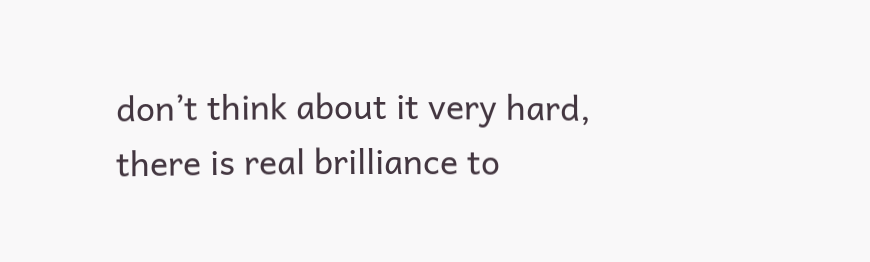don’t think about it very hard, there is real brilliance to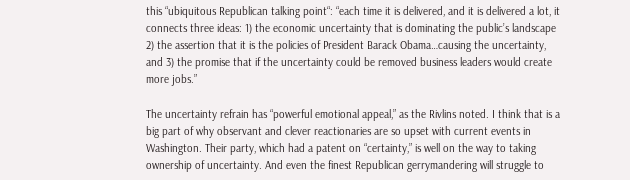this “ubiquitous Republican talking point“: “each time it is delivered, and it is delivered a lot, it connects three ideas: 1) the economic uncertainty that is dominating the public’s landscape 2) the assertion that it is the policies of President Barack Obama…causing the uncertainty, and 3) the promise that if the uncertainty could be removed business leaders would create more jobs.”

The uncertainty refrain has “powerful emotional appeal,” as the Rivlins noted. I think that is a big part of why observant and clever reactionaries are so upset with current events in Washington. Their party, which had a patent on “certainty,” is well on the way to taking ownership of uncertainty. And even the finest Republican gerrymandering will struggle to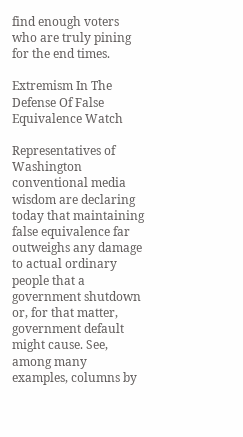find enough voters who are truly pining for the end times.

Extremism In The Defense Of False Equivalence Watch

Representatives of Washington conventional media wisdom are declaring today that maintaining false equivalence far outweighs any damage to actual ordinary people that a government shutdown or, for that matter, government default might cause. See, among many examples, columns by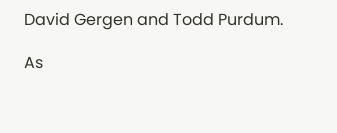David Gergen and Todd Purdum.

As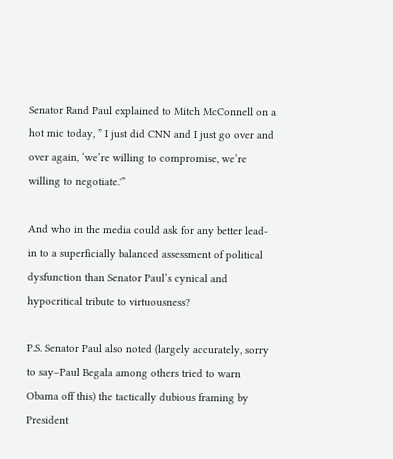Senator Rand Paul explained to Mitch McConnell on a hot mic today, ” I just did CNN and I just go over and over again, ‘we’re willing to compromise, we’re willing to negotiate.'”

And who in the media could ask for any better lead-in to a superficially balanced assessment of political dysfunction than Senator Paul’s cynical and hypocritical tribute to virtuousness?

P.S. Senator Paul also noted (largely accurately, sorry to say–Paul Begala among others tried to warn Obama off this) the tactically dubious framing by President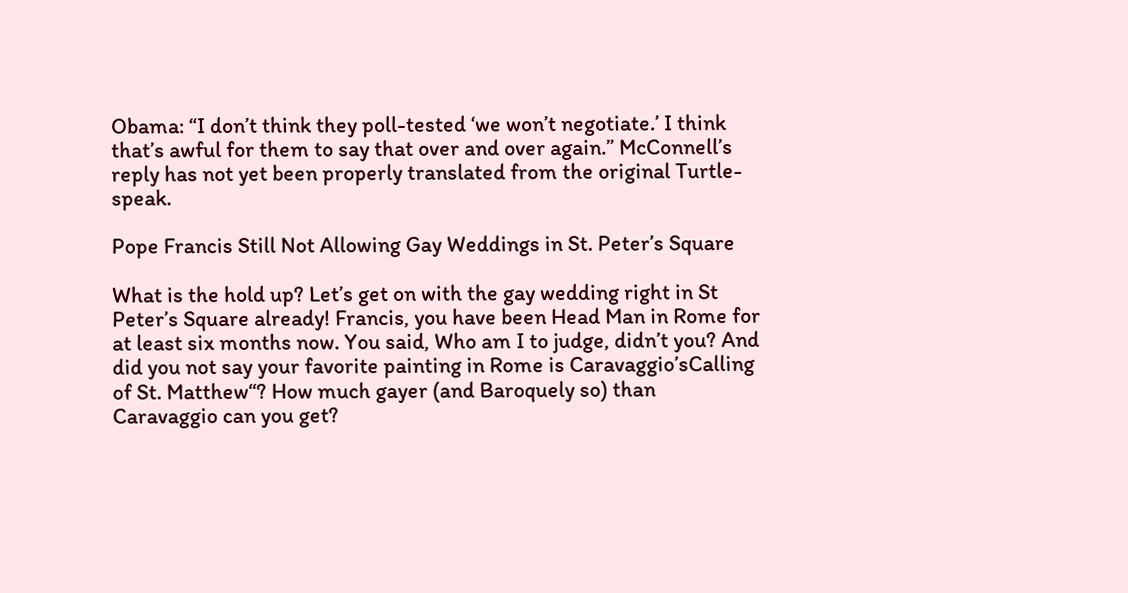Obama: “I don’t think they poll-tested ‘we won’t negotiate.’ I think that’s awful for them to say that over and over again.” McConnell’s reply has not yet been properly translated from the original Turtle-speak.

Pope Francis Still Not Allowing Gay Weddings in St. Peter’s Square

What is the hold up? Let’s get on with the gay wedding right in St Peter’s Square already! Francis, you have been Head Man in Rome for at least six months now. You said, Who am I to judge, didn’t you? And did you not say your favorite painting in Rome is Caravaggio’sCalling of St. Matthew“? How much gayer (and Baroquely so) than Caravaggio can you get?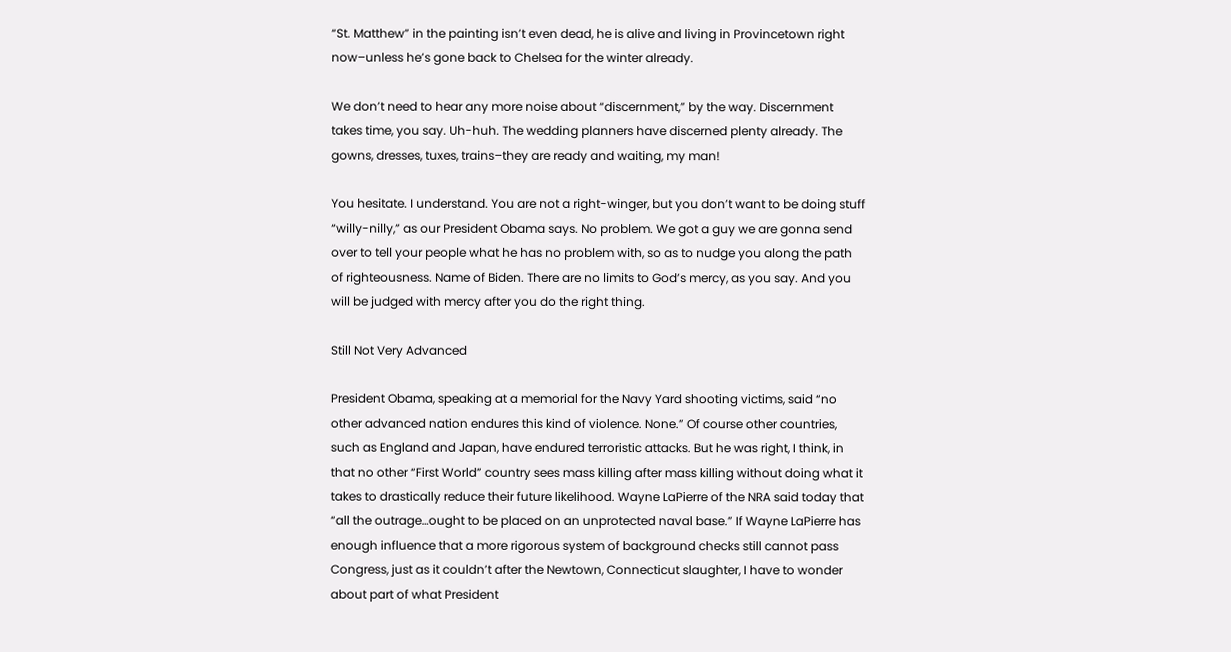“St. Matthew” in the painting isn’t even dead, he is alive and living in Provincetown right now–unless he’s gone back to Chelsea for the winter already.

We don’t need to hear any more noise about “discernment,” by the way. Discernment takes time, you say. Uh-huh. The wedding planners have discerned plenty already. The gowns, dresses, tuxes, trains–they are ready and waiting, my man!

You hesitate. I understand. You are not a right-winger, but you don’t want to be doing stuff “willy-nilly,” as our President Obama says. No problem. We got a guy we are gonna send over to tell your people what he has no problem with, so as to nudge you along the path of righteousness. Name of Biden. There are no limits to God’s mercy, as you say. And you will be judged with mercy after you do the right thing.

Still Not Very Advanced

President Obama, speaking at a memorial for the Navy Yard shooting victims, said “no other advanced nation endures this kind of violence. None.” Of course other countries, such as England and Japan, have endured terroristic attacks. But he was right, I think, in that no other “First World” country sees mass killing after mass killing without doing what it takes to drastically reduce their future likelihood. Wayne LaPierre of the NRA said today that “all the outrage…ought to be placed on an unprotected naval base.” If Wayne LaPierre has enough influence that a more rigorous system of background checks still cannot pass Congress, just as it couldn’t after the Newtown, Connecticut slaughter, I have to wonder about part of what President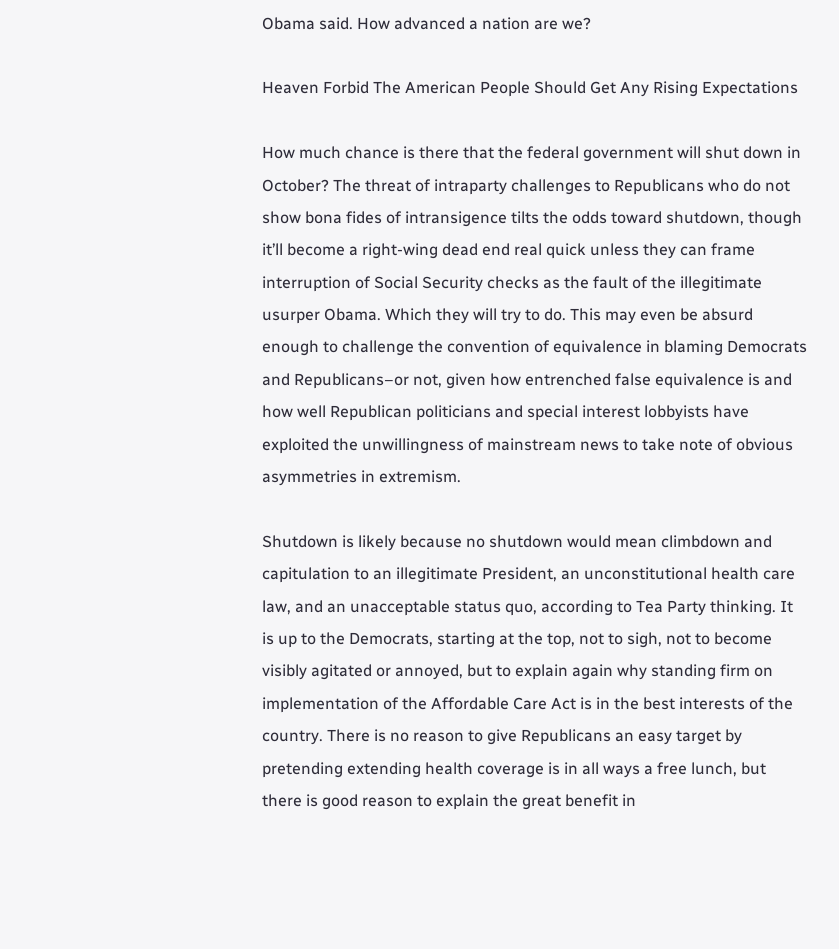Obama said. How advanced a nation are we?

Heaven Forbid The American People Should Get Any Rising Expectations

How much chance is there that the federal government will shut down in October? The threat of intraparty challenges to Republicans who do not show bona fides of intransigence tilts the odds toward shutdown, though it’ll become a right-wing dead end real quick unless they can frame interruption of Social Security checks as the fault of the illegitimate usurper Obama. Which they will try to do. This may even be absurd enough to challenge the convention of equivalence in blaming Democrats and Republicans–or not, given how entrenched false equivalence is and how well Republican politicians and special interest lobbyists have exploited the unwillingness of mainstream news to take note of obvious asymmetries in extremism.

Shutdown is likely because no shutdown would mean climbdown and capitulation to an illegitimate President, an unconstitutional health care law, and an unacceptable status quo, according to Tea Party thinking. It is up to the Democrats, starting at the top, not to sigh, not to become visibly agitated or annoyed, but to explain again why standing firm on implementation of the Affordable Care Act is in the best interests of the country. There is no reason to give Republicans an easy target by pretending extending health coverage is in all ways a free lunch, but there is good reason to explain the great benefit in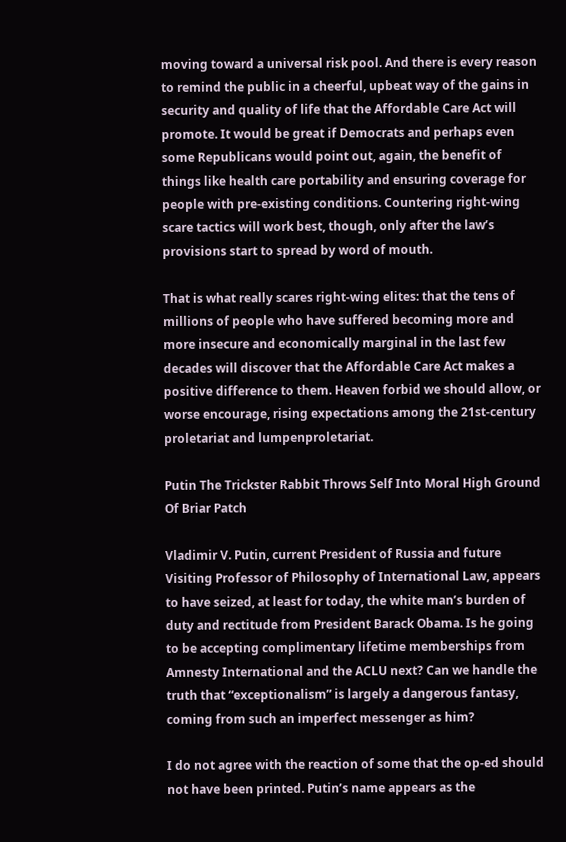moving toward a universal risk pool. And there is every reason to remind the public in a cheerful, upbeat way of the gains in security and quality of life that the Affordable Care Act will promote. It would be great if Democrats and perhaps even some Republicans would point out, again, the benefit of things like health care portability and ensuring coverage for people with pre-existing conditions. Countering right-wing scare tactics will work best, though, only after the law’s provisions start to spread by word of mouth.

That is what really scares right-wing elites: that the tens of millions of people who have suffered becoming more and more insecure and economically marginal in the last few decades will discover that the Affordable Care Act makes a positive difference to them. Heaven forbid we should allow, or worse encourage, rising expectations among the 21st-century proletariat and lumpenproletariat.

Putin The Trickster Rabbit Throws Self Into Moral High Ground Of Briar Patch

Vladimir V. Putin, current President of Russia and future Visiting Professor of Philosophy of International Law, appears to have seized, at least for today, the white man’s burden of duty and rectitude from President Barack Obama. Is he going to be accepting complimentary lifetime memberships from Amnesty International and the ACLU next? Can we handle the truth that “exceptionalism” is largely a dangerous fantasy, coming from such an imperfect messenger as him?

I do not agree with the reaction of some that the op-ed should not have been printed. Putin’s name appears as the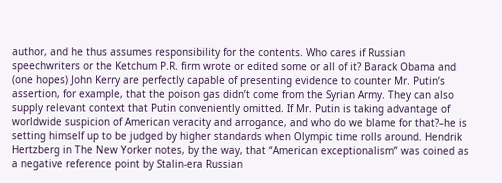author, and he thus assumes responsibility for the contents. Who cares if Russian speechwriters or the Ketchum P.R. firm wrote or edited some or all of it? Barack Obama and (one hopes) John Kerry are perfectly capable of presenting evidence to counter Mr. Putin’s assertion, for example, that the poison gas didn’t come from the Syrian Army. They can also supply relevant context that Putin conveniently omitted. If Mr. Putin is taking advantage of worldwide suspicion of American veracity and arrogance, and who do we blame for that?–he is setting himself up to be judged by higher standards when Olympic time rolls around. Hendrik Hertzberg in The New Yorker notes, by the way, that “American exceptionalism” was coined as a negative reference point by Stalin-era Russian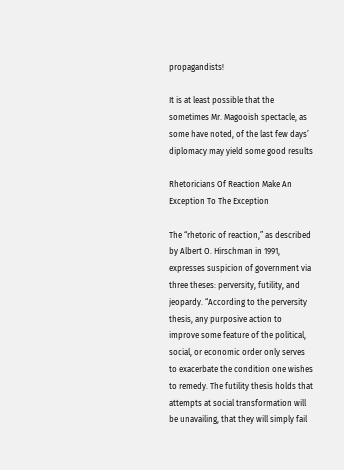propagandists!

It is at least possible that the sometimes Mr. Magooish spectacle, as some have noted, of the last few days’ diplomacy may yield some good results

Rhetoricians Of Reaction Make An Exception To The Exception

The “rhetoric of reaction,” as described by Albert O. Hirschman in 1991, expresses suspicion of government via three theses: perversity, futility, and jeopardy. “According to the perversity thesis, any purposive action to improve some feature of the political, social, or economic order only serves to exacerbate the condition one wishes to remedy. The futility thesis holds that attempts at social transformation will be unavailing, that they will simply fail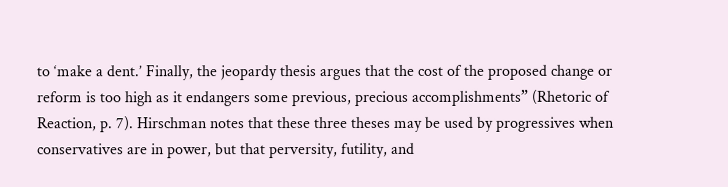to ‘make a dent.’ Finally, the jeopardy thesis argues that the cost of the proposed change or reform is too high as it endangers some previous, precious accomplishments” (Rhetoric of Reaction, p. 7). Hirschman notes that these three theses may be used by progressives when conservatives are in power, but that perversity, futility, and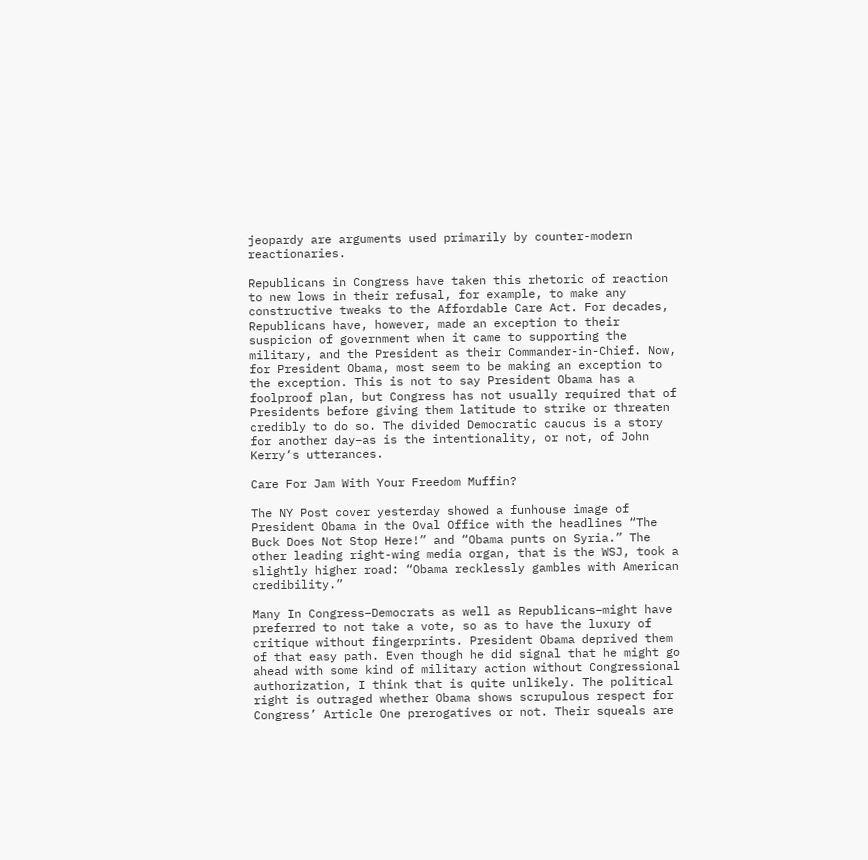jeopardy are arguments used primarily by counter-modern reactionaries.

Republicans in Congress have taken this rhetoric of reaction to new lows in their refusal, for example, to make any constructive tweaks to the Affordable Care Act. For decades, Republicans have, however, made an exception to their suspicion of government when it came to supporting the military, and the President as their Commander-in-Chief. Now, for President Obama, most seem to be making an exception to the exception. This is not to say President Obama has a foolproof plan, but Congress has not usually required that of Presidents before giving them latitude to strike or threaten credibly to do so. The divided Democratic caucus is a story for another day–as is the intentionality, or not, of John Kerry‘s utterances.

Care For Jam With Your Freedom Muffin?

The NY Post cover yesterday showed a funhouse image of President Obama in the Oval Office with the headlines “The Buck Does Not Stop Here!” and “Obama punts on Syria.” The other leading right-wing media organ, that is the WSJ, took a slightly higher road: “Obama recklessly gambles with American credibility.”

Many In Congress–Democrats as well as Republicans–might have preferred to not take a vote, so as to have the luxury of critique without fingerprints. President Obama deprived them of that easy path. Even though he did signal that he might go ahead with some kind of military action without Congressional authorization, I think that is quite unlikely. The political right is outraged whether Obama shows scrupulous respect for Congress’ Article One prerogatives or not. Their squeals are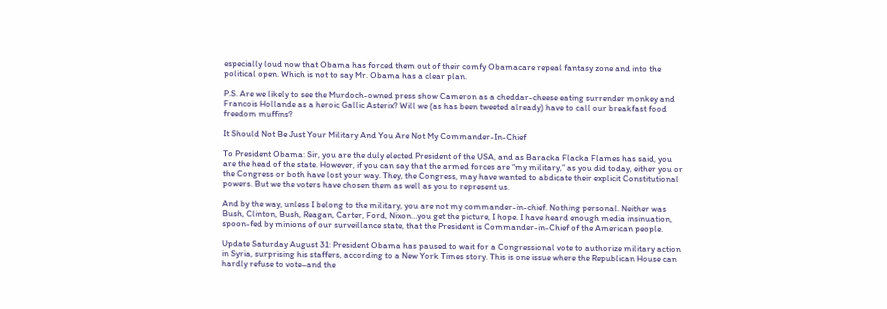especially loud now that Obama has forced them out of their comfy Obamacare repeal fantasy zone and into the political open. Which is not to say Mr. Obama has a clear plan.

P.S. Are we likely to see the Murdoch-owned press show Cameron as a cheddar-cheese eating surrender monkey and Francois Hollande as a heroic Gallic Asterix? Will we (as has been tweeted already) have to call our breakfast food freedom muffins?

It Should Not Be Just Your Military And You Are Not My Commander-In-Chief

To President Obama: Sir, you are the duly elected President of the USA, and as Baracka Flacka Flames has said, you are the head of the state. However, if you can say that the armed forces are “my military,” as you did today, either you or the Congress or both have lost your way. They, the Congress, may have wanted to abdicate their explicit Constitutional powers. But we the voters have chosen them as well as you to represent us.

And by the way, unless I belong to the military, you are not my commander-in-chief. Nothing personal. Neither was Bush, Clinton, Bush, Reagan, Carter, Ford, Nixon…you get the picture, I hope. I have heard enough media insinuation, spoon-fed by minions of our surveillance state, that the President is Commander-in-Chief of the American people.

Update Saturday August 31: President Obama has paused to wait for a Congressional vote to authorize military action in Syria, surprising his staffers, according to a New York Times story. This is one issue where the Republican House can hardly refuse to vote–and the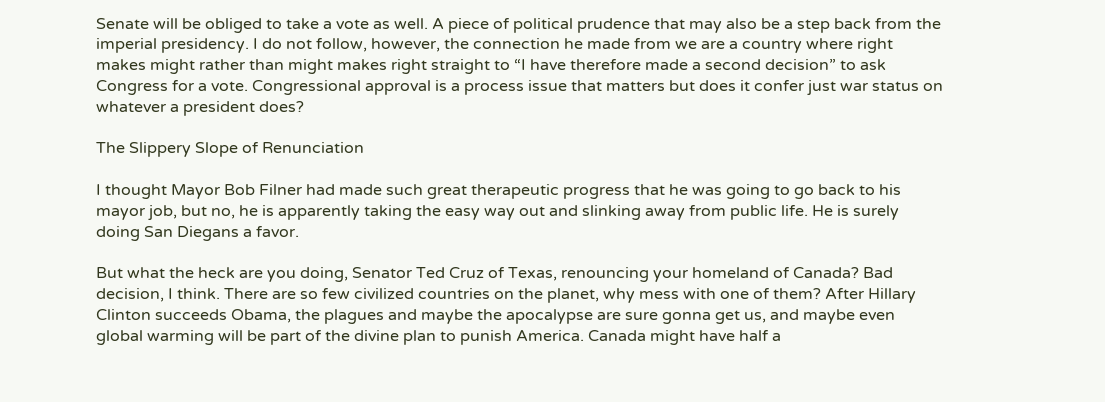Senate will be obliged to take a vote as well. A piece of political prudence that may also be a step back from the imperial presidency. I do not follow, however, the connection he made from we are a country where right makes might rather than might makes right straight to “I have therefore made a second decision” to ask Congress for a vote. Congressional approval is a process issue that matters but does it confer just war status on whatever a president does?

The Slippery Slope of Renunciation

I thought Mayor Bob Filner had made such great therapeutic progress that he was going to go back to his mayor job, but no, he is apparently taking the easy way out and slinking away from public life. He is surely doing San Diegans a favor.

But what the heck are you doing, Senator Ted Cruz of Texas, renouncing your homeland of Canada? Bad decision, I think. There are so few civilized countries on the planet, why mess with one of them? After Hillary Clinton succeeds Obama, the plagues and maybe the apocalypse are sure gonna get us, and maybe even global warming will be part of the divine plan to punish America. Canada might have half a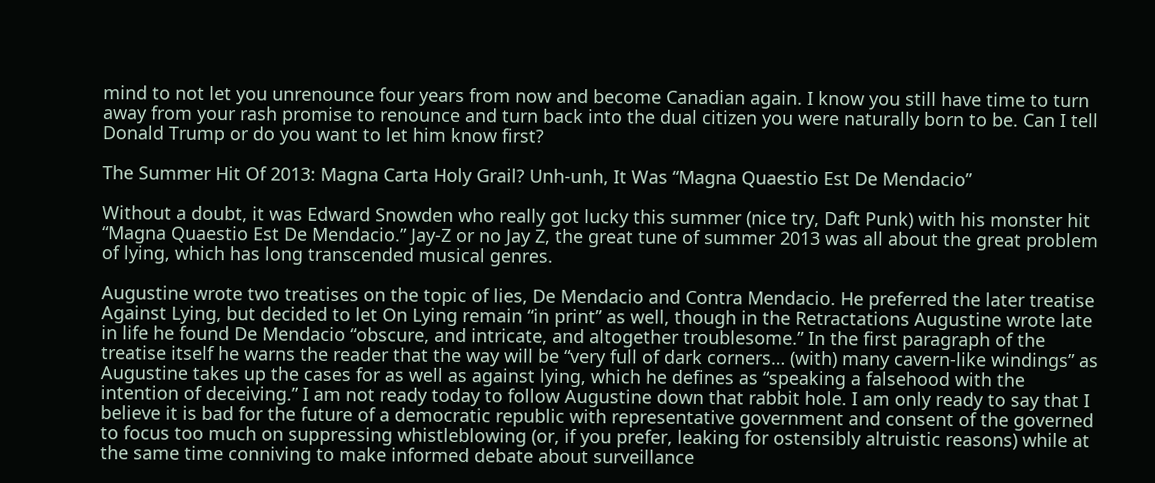mind to not let you unrenounce four years from now and become Canadian again. I know you still have time to turn away from your rash promise to renounce and turn back into the dual citizen you were naturally born to be. Can I tell Donald Trump or do you want to let him know first?

The Summer Hit Of 2013: Magna Carta Holy Grail? Unh-unh, It Was “Magna Quaestio Est De Mendacio”

Without a doubt, it was Edward Snowden who really got lucky this summer (nice try, Daft Punk) with his monster hit “Magna Quaestio Est De Mendacio.” Jay-Z or no Jay Z, the great tune of summer 2013 was all about the great problem of lying, which has long transcended musical genres.

Augustine wrote two treatises on the topic of lies, De Mendacio and Contra Mendacio. He preferred the later treatise Against Lying, but decided to let On Lying remain “in print” as well, though in the Retractations Augustine wrote late in life he found De Mendacio “obscure, and intricate, and altogether troublesome.” In the first paragraph of the treatise itself he warns the reader that the way will be “very full of dark corners… (with) many cavern-like windings” as Augustine takes up the cases for as well as against lying, which he defines as “speaking a falsehood with the intention of deceiving.” I am not ready today to follow Augustine down that rabbit hole. I am only ready to say that I believe it is bad for the future of a democratic republic with representative government and consent of the governed to focus too much on suppressing whistleblowing (or, if you prefer, leaking for ostensibly altruistic reasons) while at the same time conniving to make informed debate about surveillance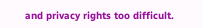and privacy rights too difficult.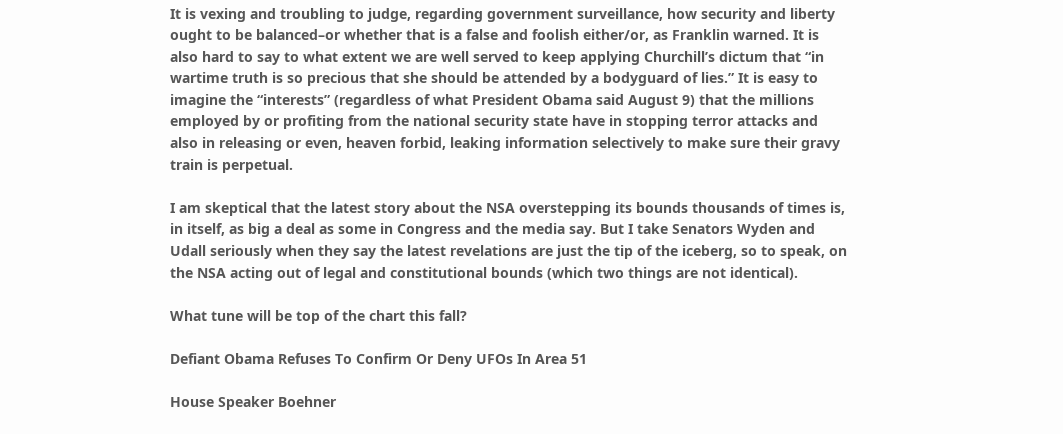It is vexing and troubling to judge, regarding government surveillance, how security and liberty ought to be balanced–or whether that is a false and foolish either/or, as Franklin warned. It is also hard to say to what extent we are well served to keep applying Churchill’s dictum that “in wartime truth is so precious that she should be attended by a bodyguard of lies.” It is easy to imagine the “interests” (regardless of what President Obama said August 9) that the millions employed by or profiting from the national security state have in stopping terror attacks and also in releasing or even, heaven forbid, leaking information selectively to make sure their gravy train is perpetual.

I am skeptical that the latest story about the NSA overstepping its bounds thousands of times is, in itself, as big a deal as some in Congress and the media say. But I take Senators Wyden and Udall seriously when they say the latest revelations are just the tip of the iceberg, so to speak, on the NSA acting out of legal and constitutional bounds (which two things are not identical).

What tune will be top of the chart this fall?

Defiant Obama Refuses To Confirm Or Deny UFOs In Area 51

House Speaker Boehner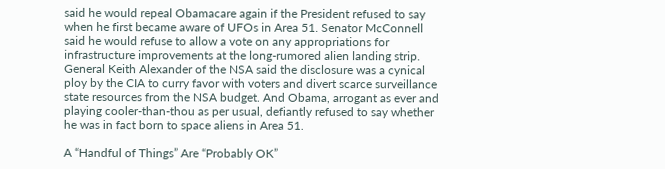said he would repeal Obamacare again if the President refused to say when he first became aware of UFOs in Area 51. Senator McConnell said he would refuse to allow a vote on any appropriations for infrastructure improvements at the long-rumored alien landing strip. General Keith Alexander of the NSA said the disclosure was a cynical ploy by the CIA to curry favor with voters and divert scarce surveillance state resources from the NSA budget. And Obama, arrogant as ever and playing cooler-than-thou as per usual, defiantly refused to say whether he was in fact born to space aliens in Area 51.

A “Handful of Things” Are “Probably OK”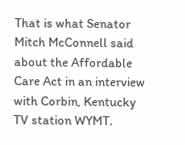That is what Senator Mitch McConnell said about the Affordable Care Act in an interview with Corbin, Kentucky TV station WYMT.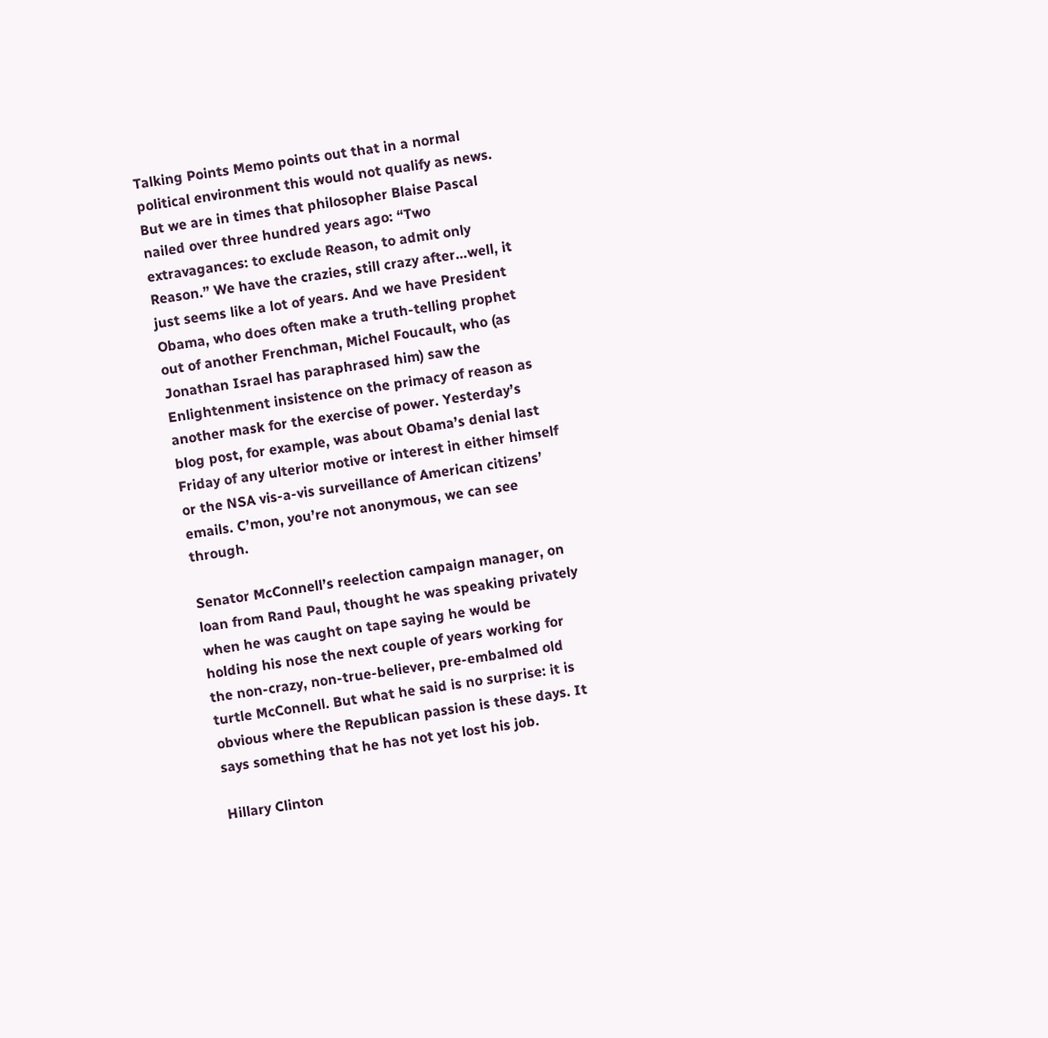Talking Points Memo points out that in a normal political environment this would not qualify as news. But we are in times that philosopher Blaise Pascal nailed over three hundred years ago: “Two extravagances: to exclude Reason, to admit only Reason.” We have the crazies, still crazy after…well, it just seems like a lot of years. And we have President Obama, who does often make a truth-telling prophet out of another Frenchman, Michel Foucault, who (as Jonathan Israel has paraphrased him) saw the Enlightenment insistence on the primacy of reason as another mask for the exercise of power. Yesterday’s blog post, for example, was about Obama’s denial last Friday of any ulterior motive or interest in either himself or the NSA vis-a-vis surveillance of American citizens’ emails. C’mon, you’re not anonymous, we can see through.

Senator McConnell’s reelection campaign manager, on loan from Rand Paul, thought he was speaking privately when he was caught on tape saying he would be holding his nose the next couple of years working for the non-crazy, non-true-believer, pre-embalmed old turtle McConnell. But what he said is no surprise: it is obvious where the Republican passion is these days. It says something that he has not yet lost his job.

Hillary Clinton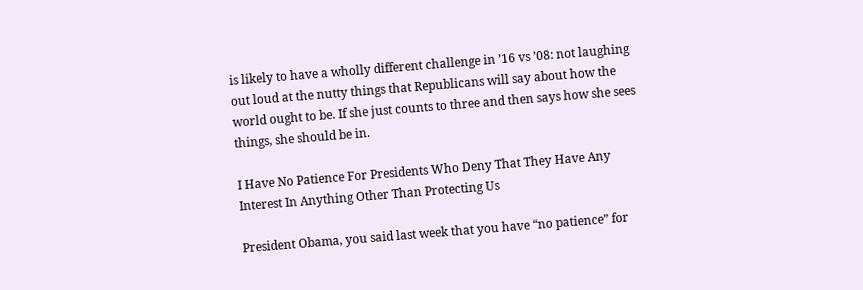is likely to have a wholly different challenge in ’16 vs ’08: not laughing out loud at the nutty things that Republicans will say about how the world ought to be. If she just counts to three and then says how she sees things, she should be in.

I Have No Patience For Presidents Who Deny That They Have Any Interest In Anything Other Than Protecting Us

President Obama, you said last week that you have “no patience” for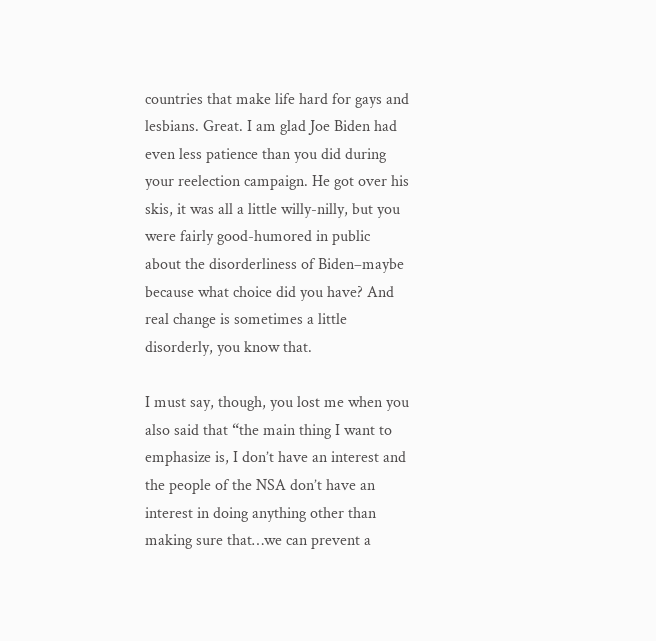countries that make life hard for gays and lesbians. Great. I am glad Joe Biden had even less patience than you did during your reelection campaign. He got over his skis, it was all a little willy-nilly, but you were fairly good-humored in public about the disorderliness of Biden–maybe because what choice did you have? And real change is sometimes a little disorderly, you know that.

I must say, though, you lost me when you also said that “the main thing I want to emphasize is, I don’t have an interest and the people of the NSA don’t have an interest in doing anything other than making sure that…we can prevent a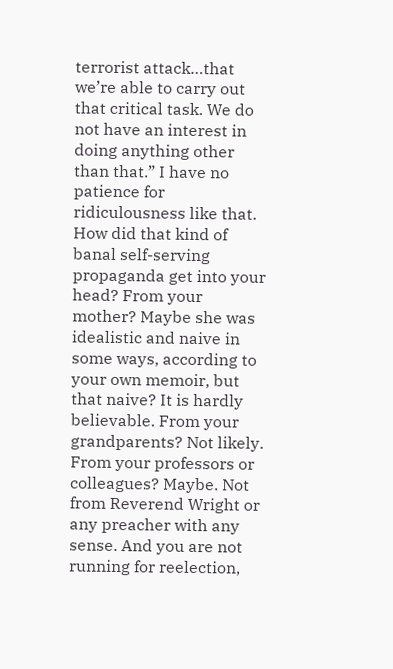terrorist attack…that we’re able to carry out that critical task. We do not have an interest in doing anything other than that.” I have no patience for ridiculousness like that. How did that kind of banal self-serving propaganda get into your head? From your mother? Maybe she was idealistic and naive in some ways, according to your own memoir, but that naive? It is hardly believable. From your grandparents? Not likely. From your professors or colleagues? Maybe. Not from Reverend Wright or any preacher with any sense. And you are not running for reelection,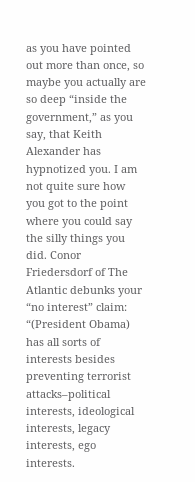as you have pointed out more than once, so maybe you actually are so deep “inside the government,” as you say, that Keith Alexander has hypnotized you. I am not quite sure how you got to the point where you could say the silly things you did. Conor Friedersdorf of The Atlantic debunks your “no interest” claim: “(President Obama) has all sorts of interests besides preventing terrorist attacks–political interests, ideological interests, legacy interests, ego interests.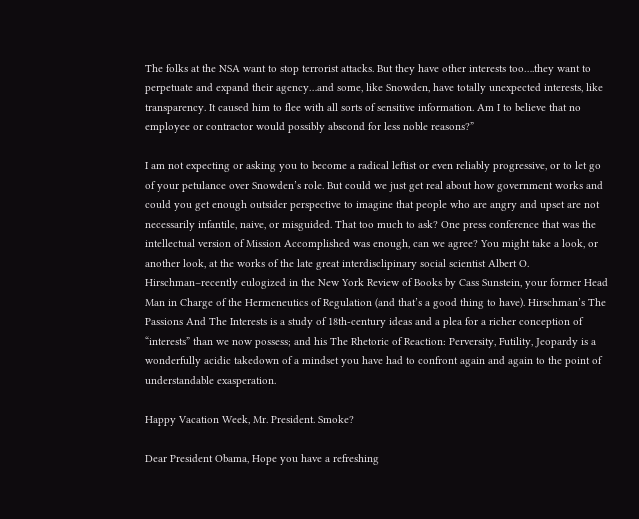The folks at the NSA want to stop terrorist attacks. But they have other interests too….they want to perpetuate and expand their agency…and some, like Snowden, have totally unexpected interests, like transparency. It caused him to flee with all sorts of sensitive information. Am I to believe that no employee or contractor would possibly abscond for less noble reasons?”

I am not expecting or asking you to become a radical leftist or even reliably progressive, or to let go of your petulance over Snowden’s role. But could we just get real about how government works and could you get enough outsider perspective to imagine that people who are angry and upset are not necessarily infantile, naive, or misguided. That too much to ask? One press conference that was the intellectual version of Mission Accomplished was enough, can we agree? You might take a look, or another look, at the works of the late great interdisclipinary social scientist Albert O. Hirschman–recently eulogized in the New York Review of Books by Cass Sunstein, your former Head Man in Charge of the Hermeneutics of Regulation (and that’s a good thing to have). Hirschman’s The Passions And The Interests is a study of 18th-century ideas and a plea for a richer conception of “interests” than we now possess; and his The Rhetoric of Reaction: Perversity, Futility, Jeopardy is a wonderfully acidic takedown of a mindset you have had to confront again and again to the point of understandable exasperation.

Happy Vacation Week, Mr. President. Smoke?

Dear President Obama, Hope you have a refreshing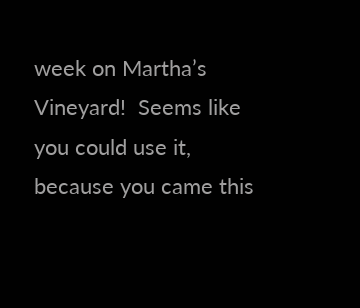week on Martha’s Vineyard!  Seems like you could use it, because you came this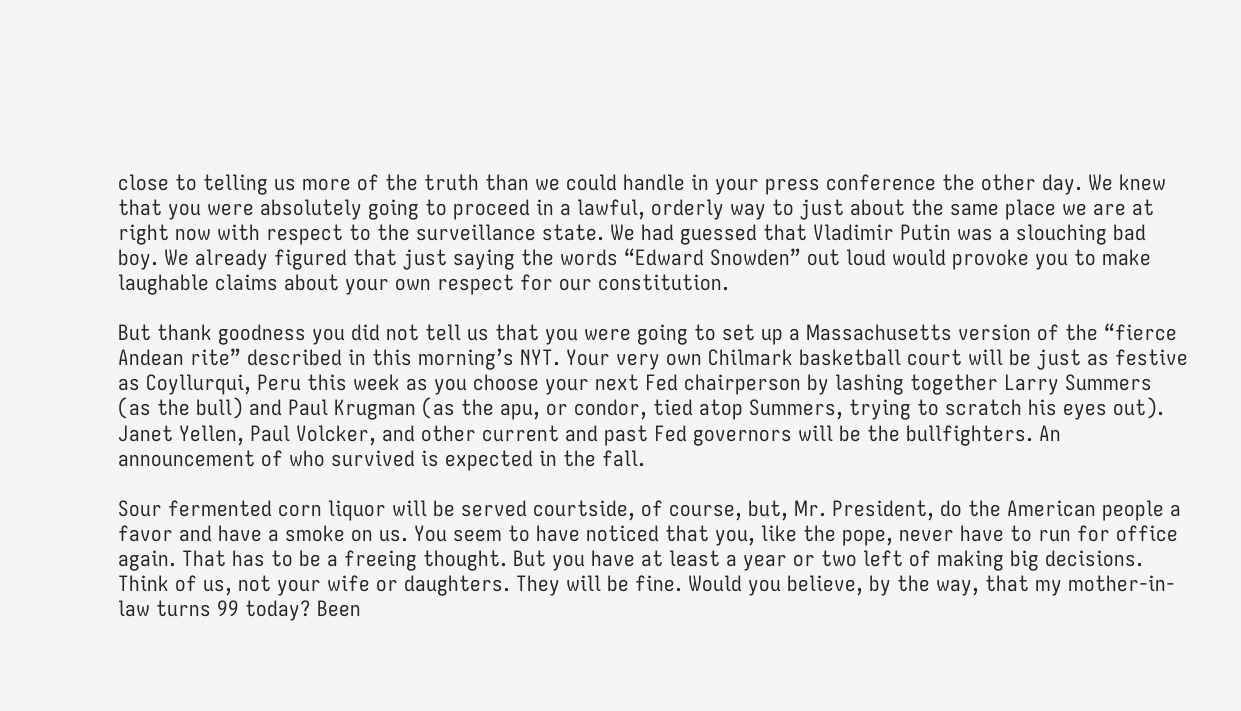close to telling us more of the truth than we could handle in your press conference the other day. We knew that you were absolutely going to proceed in a lawful, orderly way to just about the same place we are at right now with respect to the surveillance state. We had guessed that Vladimir Putin was a slouching bad boy. We already figured that just saying the words “Edward Snowden” out loud would provoke you to make laughable claims about your own respect for our constitution.

But thank goodness you did not tell us that you were going to set up a Massachusetts version of the “fierce Andean rite” described in this morning’s NYT. Your very own Chilmark basketball court will be just as festive as Coyllurqui, Peru this week as you choose your next Fed chairperson by lashing together Larry Summers (as the bull) and Paul Krugman (as the apu, or condor, tied atop Summers, trying to scratch his eyes out). Janet Yellen, Paul Volcker, and other current and past Fed governors will be the bullfighters. An announcement of who survived is expected in the fall.

Sour fermented corn liquor will be served courtside, of course, but, Mr. President, do the American people a favor and have a smoke on us. You seem to have noticed that you, like the pope, never have to run for office again. That has to be a freeing thought. But you have at least a year or two left of making big decisions. Think of us, not your wife or daughters. They will be fine. Would you believe, by the way, that my mother-in-law turns 99 today? Been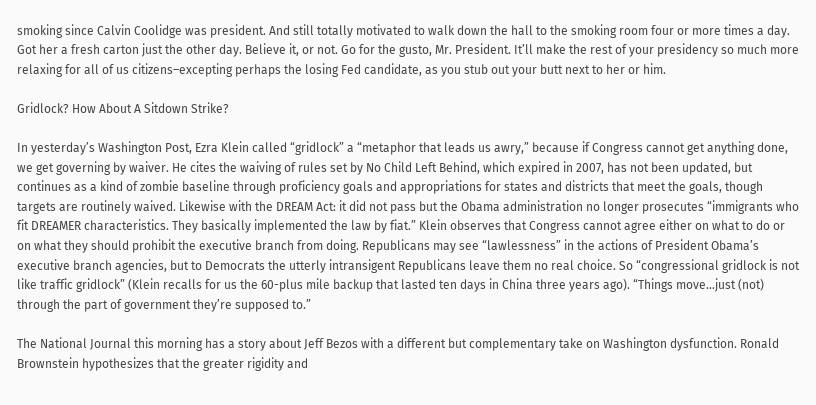smoking since Calvin Coolidge was president. And still totally motivated to walk down the hall to the smoking room four or more times a day. Got her a fresh carton just the other day. Believe it, or not. Go for the gusto, Mr. President. It’ll make the rest of your presidency so much more relaxing for all of us citizens–excepting perhaps the losing Fed candidate, as you stub out your butt next to her or him.

Gridlock? How About A Sitdown Strike?

In yesterday’s Washington Post, Ezra Klein called “gridlock” a “metaphor that leads us awry,” because if Congress cannot get anything done, we get governing by waiver. He cites the waiving of rules set by No Child Left Behind, which expired in 2007, has not been updated, but continues as a kind of zombie baseline through proficiency goals and appropriations for states and districts that meet the goals, though targets are routinely waived. Likewise with the DREAM Act: it did not pass but the Obama administration no longer prosecutes “immigrants who fit DREAMER characteristics. They basically implemented the law by fiat.” Klein observes that Congress cannot agree either on what to do or on what they should prohibit the executive branch from doing. Republicans may see “lawlessness” in the actions of President Obama’s executive branch agencies, but to Democrats the utterly intransigent Republicans leave them no real choice. So “congressional gridlock is not like traffic gridlock” (Klein recalls for us the 60-plus mile backup that lasted ten days in China three years ago). “Things move…just (not) through the part of government they’re supposed to.”

The National Journal this morning has a story about Jeff Bezos with a different but complementary take on Washington dysfunction. Ronald Brownstein hypothesizes that the greater rigidity and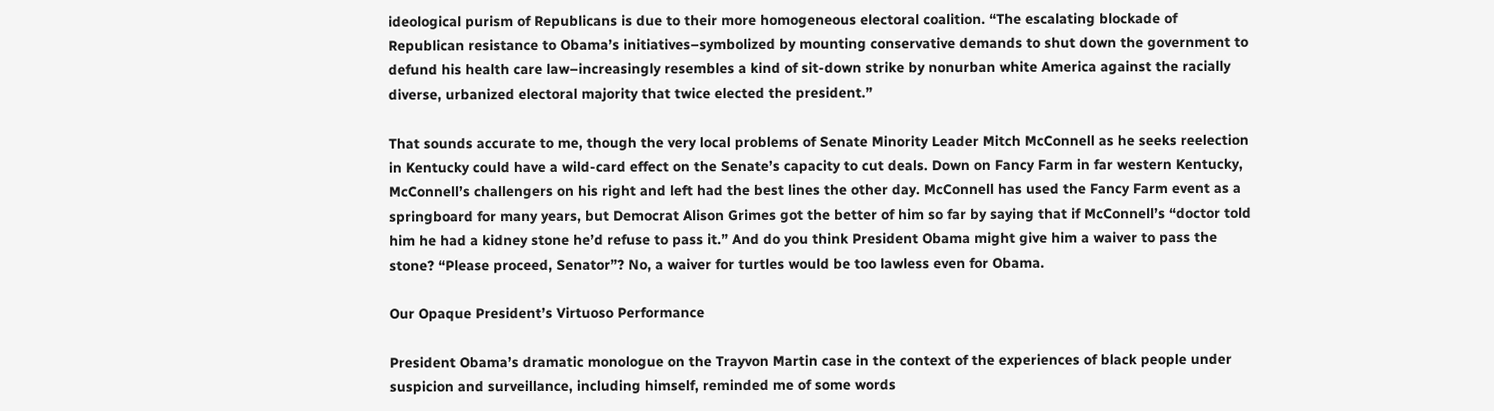ideological purism of Republicans is due to their more homogeneous electoral coalition. “The escalating blockade of Republican resistance to Obama’s initiatives–symbolized by mounting conservative demands to shut down the government to defund his health care law–increasingly resembles a kind of sit-down strike by nonurban white America against the racially diverse, urbanized electoral majority that twice elected the president.”

That sounds accurate to me, though the very local problems of Senate Minority Leader Mitch McConnell as he seeks reelection in Kentucky could have a wild-card effect on the Senate’s capacity to cut deals. Down on Fancy Farm in far western Kentucky, McConnell’s challengers on his right and left had the best lines the other day. McConnell has used the Fancy Farm event as a springboard for many years, but Democrat Alison Grimes got the better of him so far by saying that if McConnell’s “doctor told him he had a kidney stone he’d refuse to pass it.” And do you think President Obama might give him a waiver to pass the stone? “Please proceed, Senator”? No, a waiver for turtles would be too lawless even for Obama.

Our Opaque President’s Virtuoso Performance

President Obama’s dramatic monologue on the Trayvon Martin case in the context of the experiences of black people under suspicion and surveillance, including himself, reminded me of some words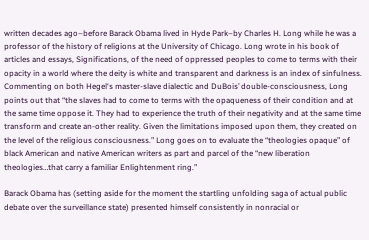written decades ago–before Barack Obama lived in Hyde Park–by Charles H. Long while he was a professor of the history of religions at the University of Chicago. Long wrote in his book of articles and essays, Significations, of the need of oppressed peoples to come to terms with their opacity in a world where the deity is white and transparent and darkness is an index of sinfulness. Commenting on both Hegel‘s master-slave dialectic and DuBois’ double-consciousness, Long points out that “the slaves had to come to terms with the opaqueness of their condition and at the same time oppose it. They had to experience the truth of their negativity and at the same time transform and create an-other reality. Given the limitations imposed upon them, they created on the level of the religious consciousness.” Long goes on to evaluate the “theologies opaque” of black American and native American writers as part and parcel of the “new liberation theologies…that carry a familiar Enlightenment ring.”

Barack Obama has (setting aside for the moment the startling unfolding saga of actual public debate over the surveillance state) presented himself consistently in nonracial or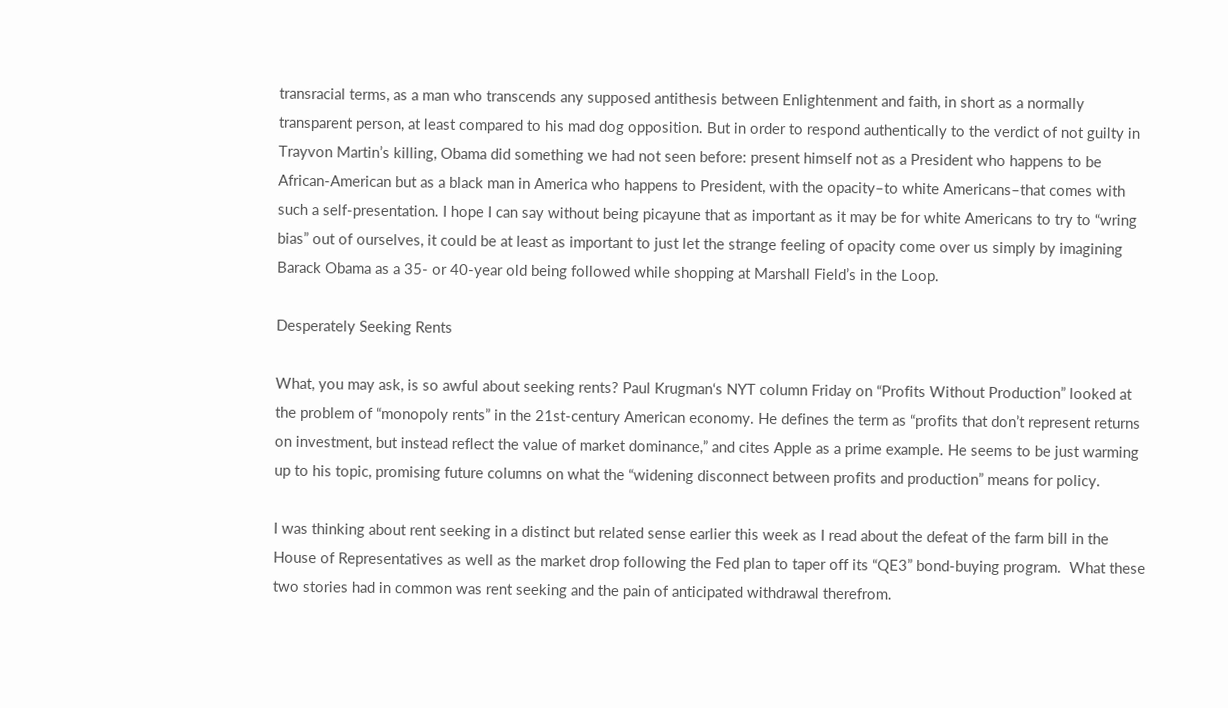transracial terms, as a man who transcends any supposed antithesis between Enlightenment and faith, in short as a normally transparent person, at least compared to his mad dog opposition. But in order to respond authentically to the verdict of not guilty in Trayvon Martin’s killing, Obama did something we had not seen before: present himself not as a President who happens to be African-American but as a black man in America who happens to President, with the opacity–to white Americans–that comes with such a self-presentation. I hope I can say without being picayune that as important as it may be for white Americans to try to “wring bias” out of ourselves, it could be at least as important to just let the strange feeling of opacity come over us simply by imagining Barack Obama as a 35- or 40-year old being followed while shopping at Marshall Field’s in the Loop.

Desperately Seeking Rents

What, you may ask, is so awful about seeking rents? Paul Krugman‘s NYT column Friday on “Profits Without Production” looked at the problem of “monopoly rents” in the 21st-century American economy. He defines the term as “profits that don’t represent returns on investment, but instead reflect the value of market dominance,” and cites Apple as a prime example. He seems to be just warming up to his topic, promising future columns on what the “widening disconnect between profits and production” means for policy.

I was thinking about rent seeking in a distinct but related sense earlier this week as I read about the defeat of the farm bill in the House of Representatives as well as the market drop following the Fed plan to taper off its “QE3” bond-buying program.  What these two stories had in common was rent seeking and the pain of anticipated withdrawal therefrom.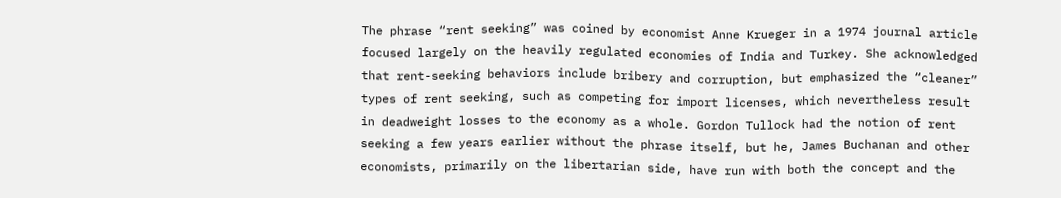The phrase “rent seeking” was coined by economist Anne Krueger in a 1974 journal article focused largely on the heavily regulated economies of India and Turkey. She acknowledged that rent-seeking behaviors include bribery and corruption, but emphasized the “cleaner” types of rent seeking, such as competing for import licenses, which nevertheless result in deadweight losses to the economy as a whole. Gordon Tullock had the notion of rent seeking a few years earlier without the phrase itself, but he, James Buchanan and other economists, primarily on the libertarian side, have run with both the concept and the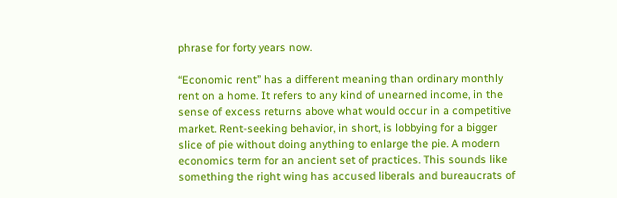phrase for forty years now.

“Economic rent” has a different meaning than ordinary monthly rent on a home. It refers to any kind of unearned income, in the sense of excess returns above what would occur in a competitive market. Rent-seeking behavior, in short, is lobbying for a bigger slice of pie without doing anything to enlarge the pie. A modern economics term for an ancient set of practices. This sounds like something the right wing has accused liberals and bureaucrats of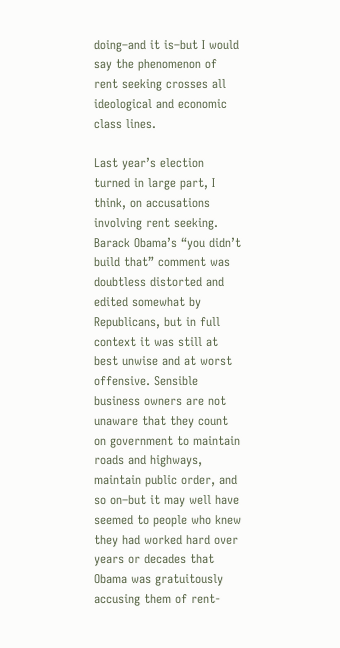doing–and it is–but I would say the phenomenon of rent seeking crosses all ideological and economic class lines.

Last year’s election turned in large part, I think, on accusations involving rent seeking. Barack Obama’s “you didn’t build that” comment was doubtless distorted and edited somewhat by Republicans, but in full context it was still at best unwise and at worst offensive. Sensible business owners are not unaware that they count on government to maintain roads and highways, maintain public order, and so on–but it may well have seemed to people who knew they had worked hard over years or decades that Obama was gratuitously accusing them of rent-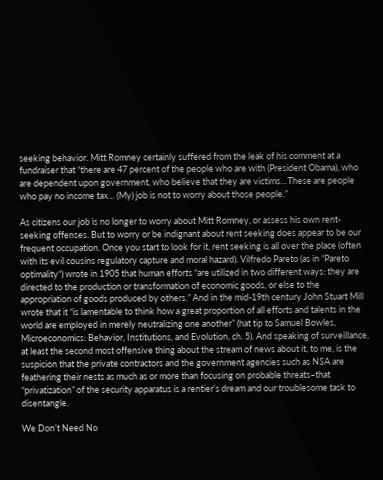seeking behavior. Mitt Romney certainly suffered from the leak of his comment at a fundraiser that “there are 47 percent of the people who are with (President Obama), who are dependent upon government, who believe that they are victims…These are people who pay no income tax… (My) job is not to worry about those people.”

As citizens our job is no longer to worry about Mitt Romney, or assess his own rent-seeking offenses. But to worry or be indignant about rent seeking does appear to be our frequent occupation. Once you start to look for it, rent seeking is all over the place (often with its evil cousins regulatory capture and moral hazard). Vilfredo Pareto (as in “Pareto optimality“) wrote in 1905 that human efforts “are utilized in two different ways: they are directed to the production or transformation of economic goods, or else to the appropriation of goods produced by others.” And in the mid-19th century John Stuart Mill wrote that it “is lamentable to think how a great proportion of all efforts and talents in the world are employed in merely neutralizing one another” (hat tip to Samuel Bowles, Microeconomics: Behavior, Institutions, and Evolution, ch. 5). And speaking of surveillance, at least the second most offensive thing about the stream of news about it, to me, is the suspicion that the private contractors and the government agencies such as NSA are feathering their nests as much as or more than focusing on probable threats–that “privatization” of the security apparatus is a rentier’s dream and our troublesome task to disentangle.

We Don’t Need No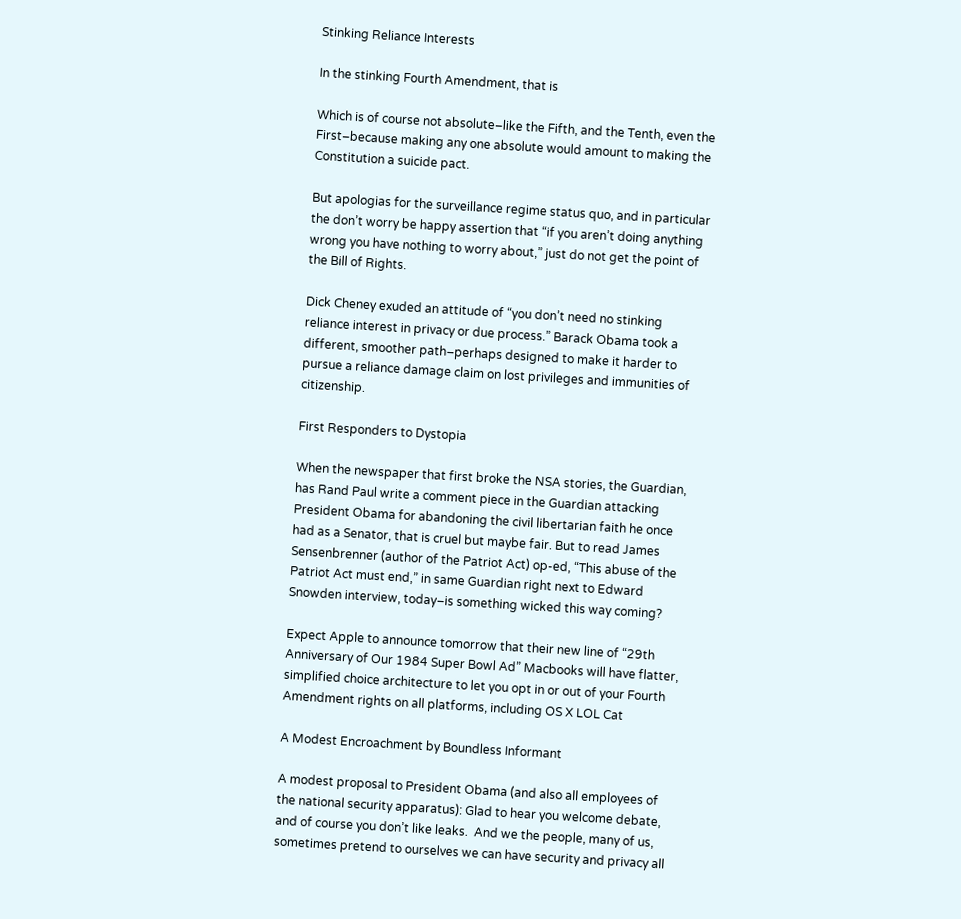Stinking Reliance Interests

In the stinking Fourth Amendment, that is

Which is of course not absolute–like the Fifth, and the Tenth, even the First–because making any one absolute would amount to making the Constitution a suicide pact.

But apologias for the surveillance regime status quo, and in particular the don’t worry be happy assertion that “if you aren’t doing anything wrong you have nothing to worry about,” just do not get the point of the Bill of Rights.

Dick Cheney exuded an attitude of “you don’t need no stinking reliance interest in privacy or due process.” Barack Obama took a different, smoother path–perhaps designed to make it harder to pursue a reliance damage claim on lost privileges and immunities of citizenship.

First Responders to Dystopia

When the newspaper that first broke the NSA stories, the Guardian, has Rand Paul write a comment piece in the Guardian attacking President Obama for abandoning the civil libertarian faith he once had as a Senator, that is cruel but maybe fair. But to read James Sensenbrenner (author of the Patriot Act) op-ed, “This abuse of the Patriot Act must end,” in same Guardian right next to Edward Snowden interview, today–is something wicked this way coming?

Expect Apple to announce tomorrow that their new line of “29th Anniversary of Our 1984 Super Bowl Ad” Macbooks will have flatter, simplified choice architecture to let you opt in or out of your Fourth Amendment rights on all platforms, including OS X LOL Cat

A Modest Encroachment by Boundless Informant

A modest proposal to President Obama (and also all employees of the national security apparatus): Glad to hear you welcome debate, and of course you don’t like leaks.  And we the people, many of us, sometimes pretend to ourselves we can have security and privacy all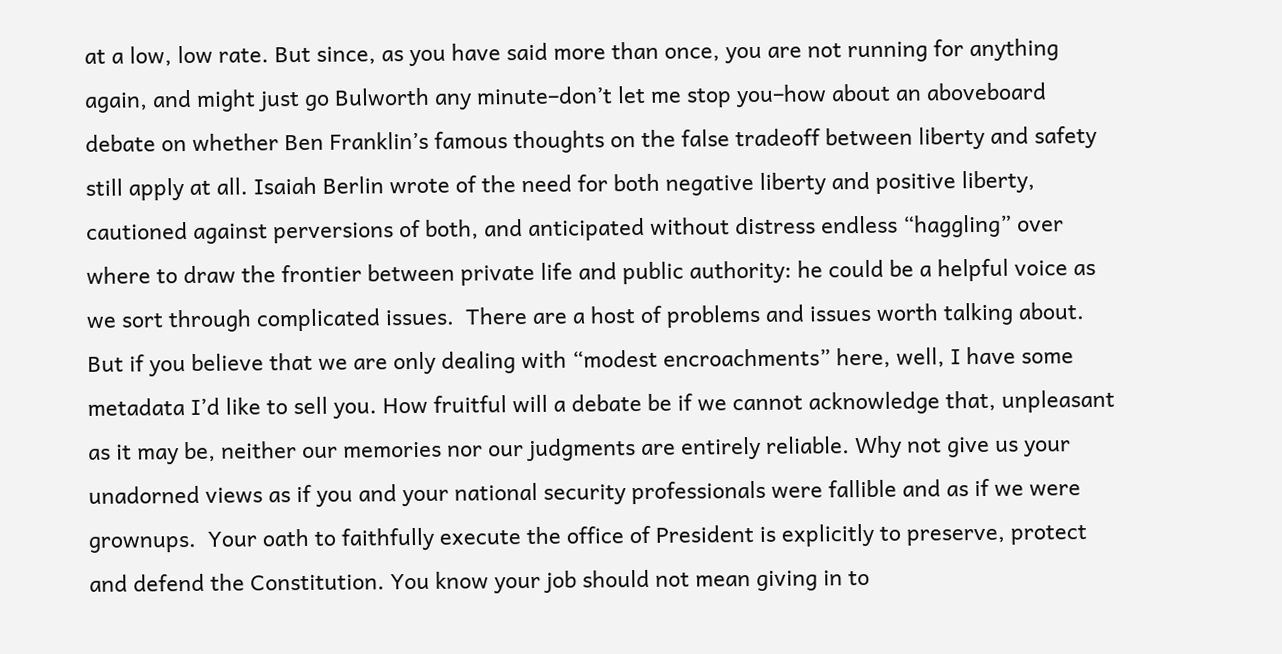at a low, low rate. But since, as you have said more than once, you are not running for anything again, and might just go Bulworth any minute–don’t let me stop you–how about an aboveboard debate on whether Ben Franklin’s famous thoughts on the false tradeoff between liberty and safety still apply at all. Isaiah Berlin wrote of the need for both negative liberty and positive liberty, cautioned against perversions of both, and anticipated without distress endless “haggling” over where to draw the frontier between private life and public authority: he could be a helpful voice as we sort through complicated issues.  There are a host of problems and issues worth talking about. But if you believe that we are only dealing with “modest encroachments” here, well, I have some metadata I’d like to sell you. How fruitful will a debate be if we cannot acknowledge that, unpleasant as it may be, neither our memories nor our judgments are entirely reliable. Why not give us your unadorned views as if you and your national security professionals were fallible and as if we were grownups.  Your oath to faithfully execute the office of President is explicitly to preserve, protect and defend the Constitution. You know your job should not mean giving in to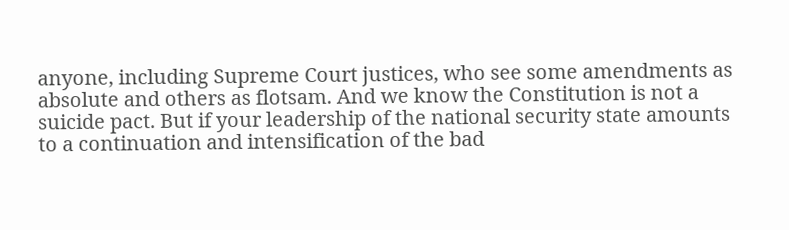anyone, including Supreme Court justices, who see some amendments as absolute and others as flotsam. And we know the Constitution is not a suicide pact. But if your leadership of the national security state amounts to a continuation and intensification of the bad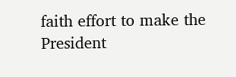faith effort to make the President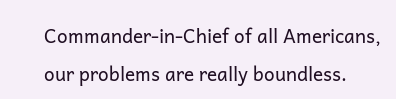Commander-in-Chief of all Americans, our problems are really boundless.